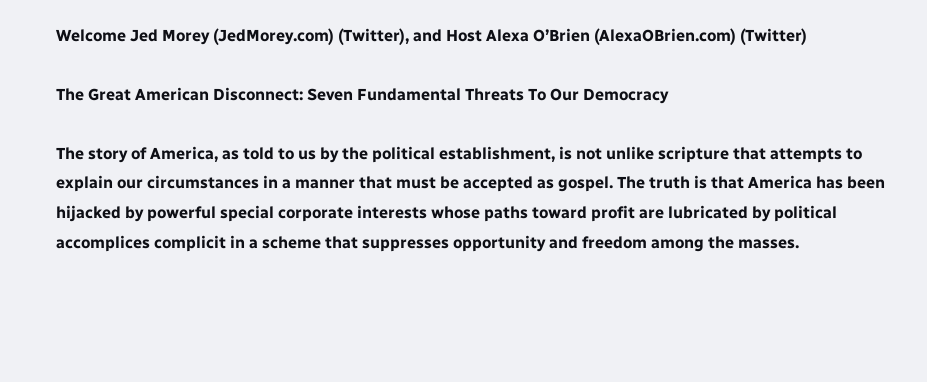Welcome Jed Morey (JedMorey.com) (Twitter), and Host Alexa O’Brien (AlexaOBrien.com) (Twitter)

The Great American Disconnect: Seven Fundamental Threats To Our Democracy

The story of America, as told to us by the political establishment, is not unlike scripture that attempts to explain our circumstances in a manner that must be accepted as gospel. The truth is that America has been hijacked by powerful special corporate interests whose paths toward profit are lubricated by political accomplices complicit in a scheme that suppresses opportunity and freedom among the masses.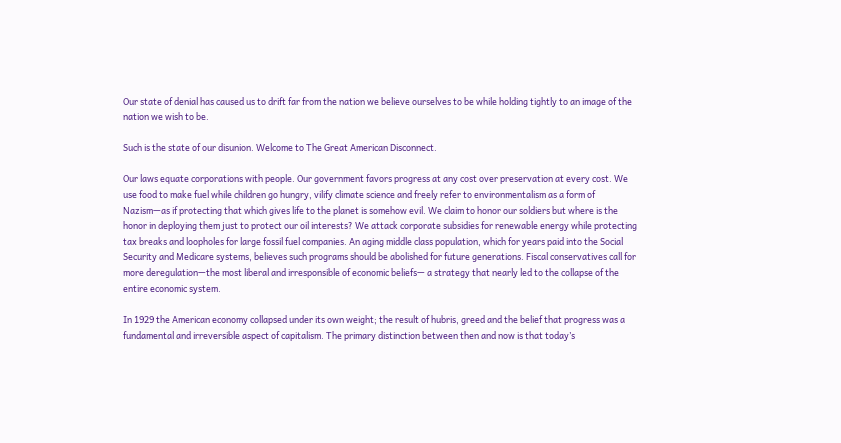Our state of denial has caused us to drift far from the nation we believe ourselves to be while holding tightly to an image of the nation we wish to be.

Such is the state of our disunion. Welcome to The Great American Disconnect.

Our laws equate corporations with people. Our government favors progress at any cost over preservation at every cost. We use food to make fuel while children go hungry, vilify climate science and freely refer to environmentalism as a form of Nazism—as if protecting that which gives life to the planet is somehow evil. We claim to honor our soldiers but where is the honor in deploying them just to protect our oil interests? We attack corporate subsidies for renewable energy while protecting tax breaks and loopholes for large fossil fuel companies. An aging middle class population, which for years paid into the Social Security and Medicare systems, believes such programs should be abolished for future generations. Fiscal conservatives call for more deregulation—the most liberal and irresponsible of economic beliefs— a strategy that nearly led to the collapse of the entire economic system.

In 1929 the American economy collapsed under its own weight; the result of hubris, greed and the belief that progress was a fundamental and irreversible aspect of capitalism. The primary distinction between then and now is that today’s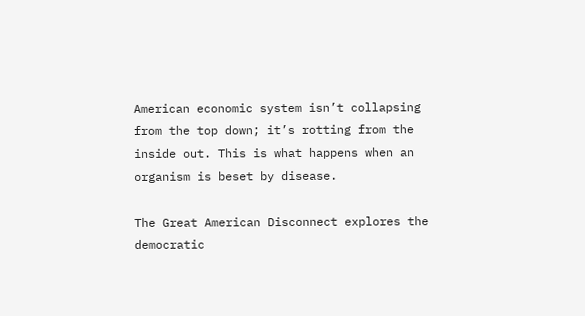American economic system isn’t collapsing from the top down; it’s rotting from the inside out. This is what happens when an organism is beset by disease.

The Great American Disconnect explores the democratic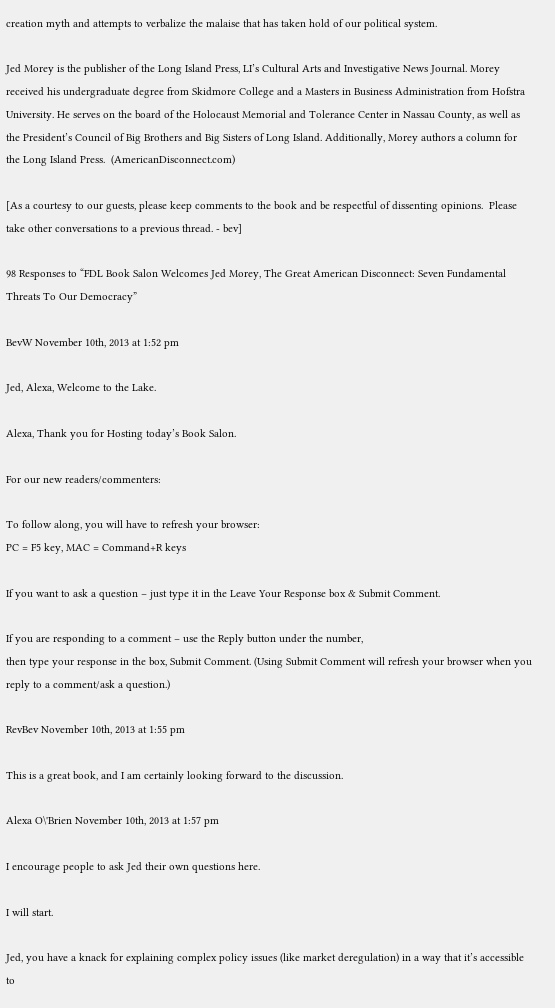creation myth and attempts to verbalize the malaise that has taken hold of our political system.

Jed Morey is the publisher of the Long Island Press, LI’s Cultural Arts and Investigative News Journal. Morey received his undergraduate degree from Skidmore College and a Masters in Business Administration from Hofstra University. He serves on the board of the Holocaust Memorial and Tolerance Center in Nassau County, as well as the President’s Council of Big Brothers and Big Sisters of Long Island. Additionally, Morey authors a column for the Long Island Press.  (AmericanDisconnect.com)

[As a courtesy to our guests, please keep comments to the book and be respectful of dissenting opinions.  Please take other conversations to a previous thread. - bev]

98 Responses to “FDL Book Salon Welcomes Jed Morey, The Great American Disconnect: Seven Fundamental Threats To Our Democracy”

BevW November 10th, 2013 at 1:52 pm

Jed, Alexa, Welcome to the Lake.

Alexa, Thank you for Hosting today’s Book Salon.

For our new readers/commenters:

To follow along, you will have to refresh your browser:
PC = F5 key, MAC = Command+R keys

If you want to ask a question – just type it in the Leave Your Response box & Submit Comment.

If you are responding to a comment – use the Reply button under the number,
then type your response in the box, Submit Comment. (Using Submit Comment will refresh your browser when you reply to a comment/ask a question.)

RevBev November 10th, 2013 at 1:55 pm

This is a great book, and I am certainly looking forward to the discussion.

Alexa O\'Brien November 10th, 2013 at 1:57 pm

I encourage people to ask Jed their own questions here.

I will start.

Jed, you have a knack for explaining complex policy issues (like market deregulation) in a way that it’s accessible to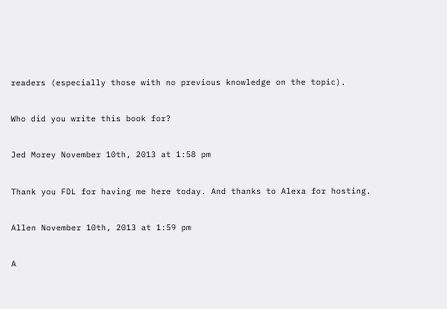readers (especially those with no previous knowledge on the topic).

Who did you write this book for?

Jed Morey November 10th, 2013 at 1:58 pm

Thank you FDL for having me here today. And thanks to Alexa for hosting.

Allen November 10th, 2013 at 1:59 pm

A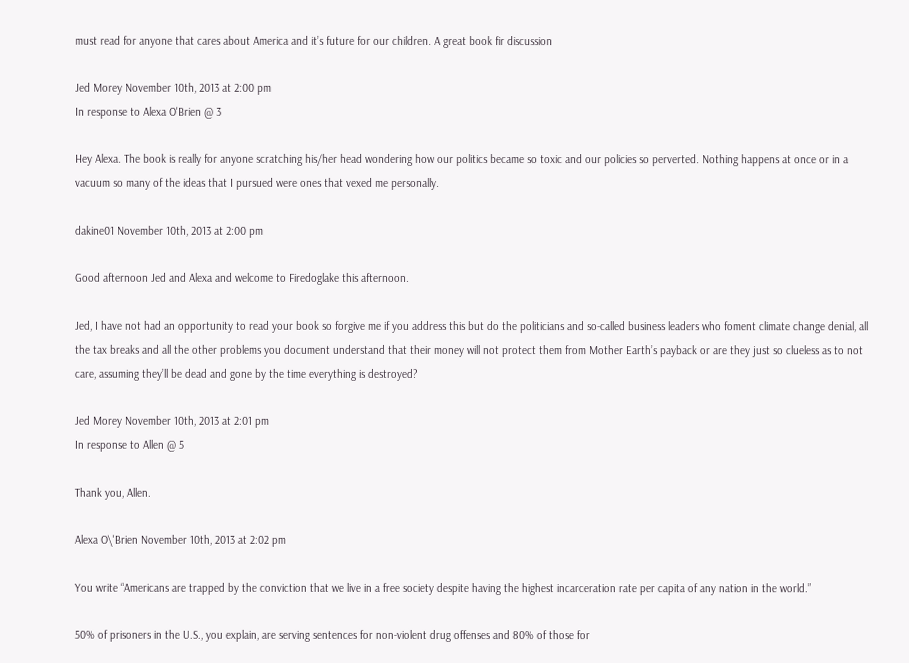must read for anyone that cares about America and it’s future for our children. A great book fir discussion

Jed Morey November 10th, 2013 at 2:00 pm
In response to Alexa O'Brien @ 3

Hey Alexa. The book is really for anyone scratching his/her head wondering how our politics became so toxic and our policies so perverted. Nothing happens at once or in a vacuum so many of the ideas that I pursued were ones that vexed me personally.

dakine01 November 10th, 2013 at 2:00 pm

Good afternoon Jed and Alexa and welcome to Firedoglake this afternoon.

Jed, I have not had an opportunity to read your book so forgive me if you address this but do the politicians and so-called business leaders who foment climate change denial, all the tax breaks and all the other problems you document understand that their money will not protect them from Mother Earth’s payback or are they just so clueless as to not care, assuming they’ll be dead and gone by the time everything is destroyed?

Jed Morey November 10th, 2013 at 2:01 pm
In response to Allen @ 5

Thank you, Allen.

Alexa O\'Brien November 10th, 2013 at 2:02 pm

You write “Americans are trapped by the conviction that we live in a free society despite having the highest incarceration rate per capita of any nation in the world.”

50% of prisoners in the U.S., you explain, are serving sentences for non-violent drug offenses and 80% of those for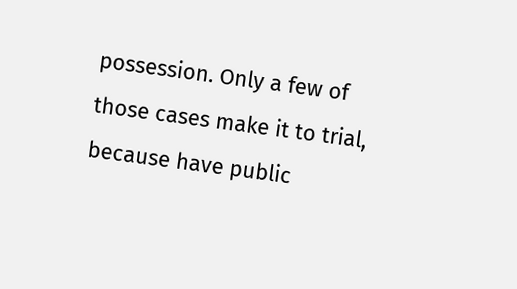possession. Only a few of those cases make it to trial, because have public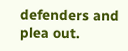defenders and plea out.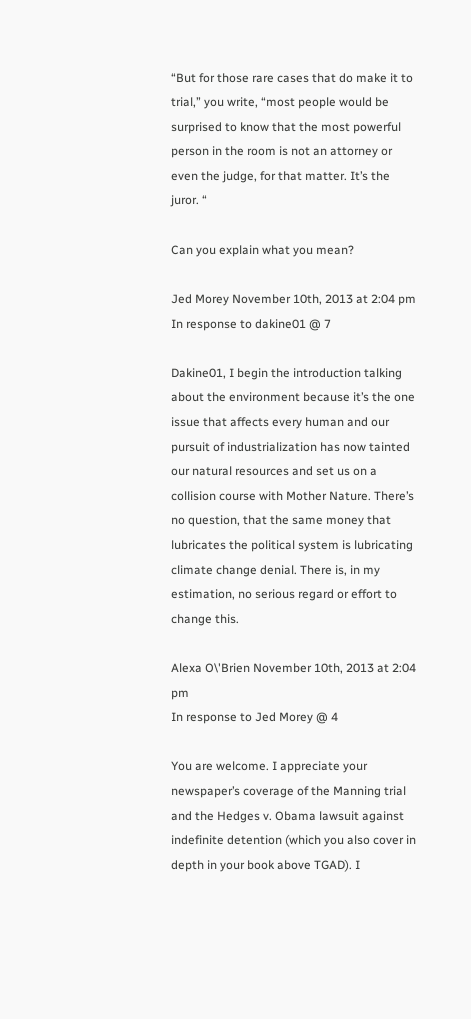“But for those rare cases that do make it to trial,” you write, “most people would be surprised to know that the most powerful person in the room is not an attorney or even the judge, for that matter. It’s the juror. “

Can you explain what you mean?

Jed Morey November 10th, 2013 at 2:04 pm
In response to dakine01 @ 7

Dakine01, I begin the introduction talking about the environment because it’s the one issue that affects every human and our pursuit of industrialization has now tainted our natural resources and set us on a collision course with Mother Nature. There’s no question, that the same money that lubricates the political system is lubricating climate change denial. There is, in my estimation, no serious regard or effort to change this.

Alexa O\'Brien November 10th, 2013 at 2:04 pm
In response to Jed Morey @ 4

You are welcome. I appreciate your newspaper’s coverage of the Manning trial and the Hedges v. Obama lawsuit against indefinite detention (which you also cover in depth in your book above TGAD). I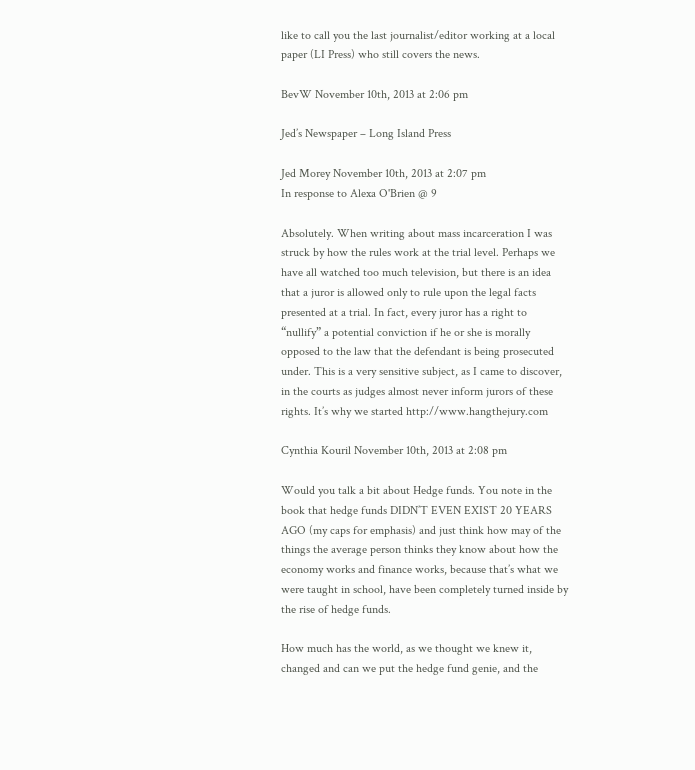like to call you the last journalist/editor working at a local paper (LI Press) who still covers the news.

BevW November 10th, 2013 at 2:06 pm

Jed’s Newspaper – Long Island Press

Jed Morey November 10th, 2013 at 2:07 pm
In response to Alexa O'Brien @ 9

Absolutely. When writing about mass incarceration I was struck by how the rules work at the trial level. Perhaps we have all watched too much television, but there is an idea that a juror is allowed only to rule upon the legal facts presented at a trial. In fact, every juror has a right to “nullify” a potential conviction if he or she is morally opposed to the law that the defendant is being prosecuted under. This is a very sensitive subject, as I came to discover, in the courts as judges almost never inform jurors of these rights. It’s why we started http://www.hangthejury.com

Cynthia Kouril November 10th, 2013 at 2:08 pm

Would you talk a bit about Hedge funds. You note in the book that hedge funds DIDN’T EVEN EXIST 20 YEARS AGO (my caps for emphasis) and just think how may of the things the average person thinks they know about how the economy works and finance works, because that’s what we were taught in school, have been completely turned inside by the rise of hedge funds.

How much has the world, as we thought we knew it, changed and can we put the hedge fund genie, and the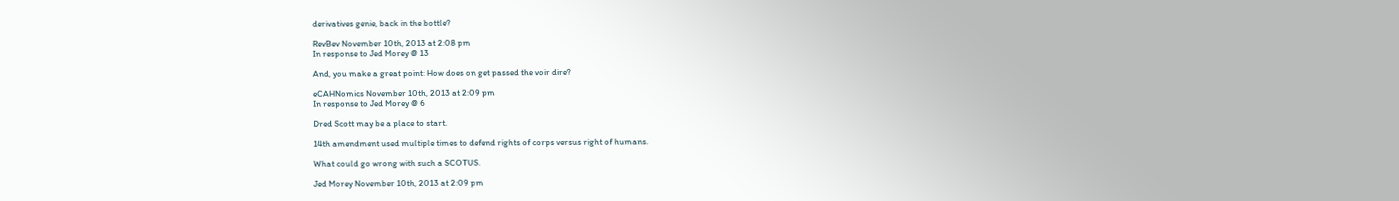derivatives genie, back in the bottle?

RevBev November 10th, 2013 at 2:08 pm
In response to Jed Morey @ 13

And, you make a great point: How does on get passed the voir dire?

eCAHNomics November 10th, 2013 at 2:09 pm
In response to Jed Morey @ 6

Dred Scott may be a place to start.

14th amendment used multiple times to defend rights of corps versus right of humans.

What could go wrong with such a SCOTUS.

Jed Morey November 10th, 2013 at 2:09 pm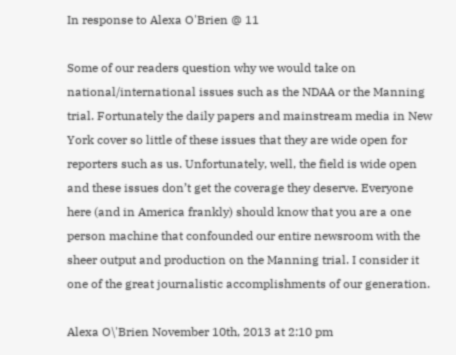In response to Alexa O'Brien @ 11

Some of our readers question why we would take on national/international issues such as the NDAA or the Manning trial. Fortunately the daily papers and mainstream media in New York cover so little of these issues that they are wide open for reporters such as us. Unfortunately, well, the field is wide open and these issues don’t get the coverage they deserve. Everyone here (and in America frankly) should know that you are a one person machine that confounded our entire newsroom with the sheer output and production on the Manning trial. I consider it one of the great journalistic accomplishments of our generation.

Alexa O\'Brien November 10th, 2013 at 2:10 pm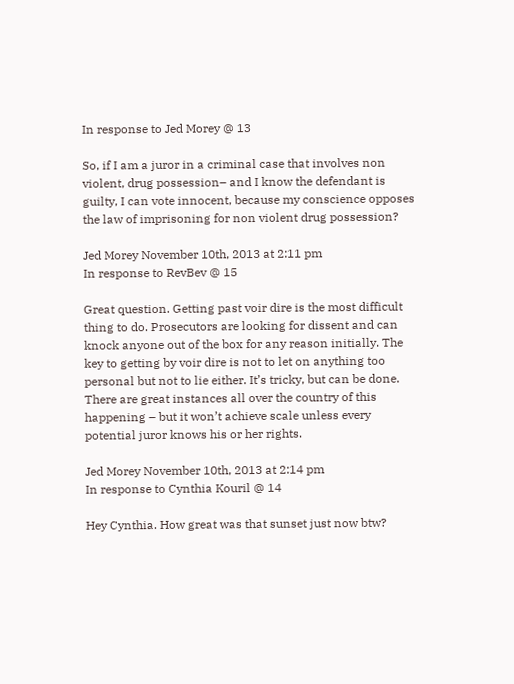In response to Jed Morey @ 13

So, if I am a juror in a criminal case that involves non violent, drug possession– and I know the defendant is guilty, I can vote innocent, because my conscience opposes the law of imprisoning for non violent drug possession?

Jed Morey November 10th, 2013 at 2:11 pm
In response to RevBev @ 15

Great question. Getting past voir dire is the most difficult thing to do. Prosecutors are looking for dissent and can knock anyone out of the box for any reason initially. The key to getting by voir dire is not to let on anything too personal but not to lie either. It’s tricky, but can be done. There are great instances all over the country of this happening – but it won’t achieve scale unless every potential juror knows his or her rights.

Jed Morey November 10th, 2013 at 2:14 pm
In response to Cynthia Kouril @ 14

Hey Cynthia. How great was that sunset just now btw?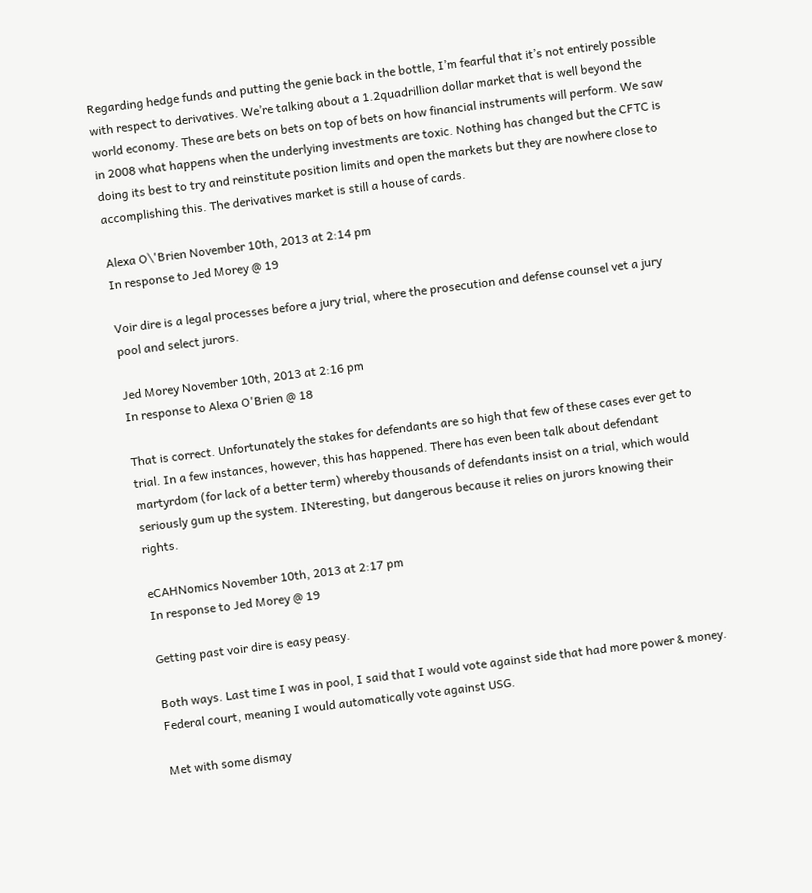Regarding hedge funds and putting the genie back in the bottle, I’m fearful that it’s not entirely possible with respect to derivatives. We’re talking about a 1.2quadrillion dollar market that is well beyond the world economy. These are bets on bets on top of bets on how financial instruments will perform. We saw in 2008 what happens when the underlying investments are toxic. Nothing has changed but the CFTC is doing its best to try and reinstitute position limits and open the markets but they are nowhere close to accomplishing this. The derivatives market is still a house of cards.

Alexa O\'Brien November 10th, 2013 at 2:14 pm
In response to Jed Morey @ 19

Voir dire is a legal processes before a jury trial, where the prosecution and defense counsel vet a jury pool and select jurors.

Jed Morey November 10th, 2013 at 2:16 pm
In response to Alexa O'Brien @ 18

That is correct. Unfortunately the stakes for defendants are so high that few of these cases ever get to trial. In a few instances, however, this has happened. There has even been talk about defendant martyrdom (for lack of a better term) whereby thousands of defendants insist on a trial, which would seriously gum up the system. INteresting, but dangerous because it relies on jurors knowing their rights.

eCAHNomics November 10th, 2013 at 2:17 pm
In response to Jed Morey @ 19

Getting past voir dire is easy peasy.

Both ways. Last time I was in pool, I said that I would vote against side that had more power & money. Federal court, meaning I would automatically vote against USG.

Met with some dismay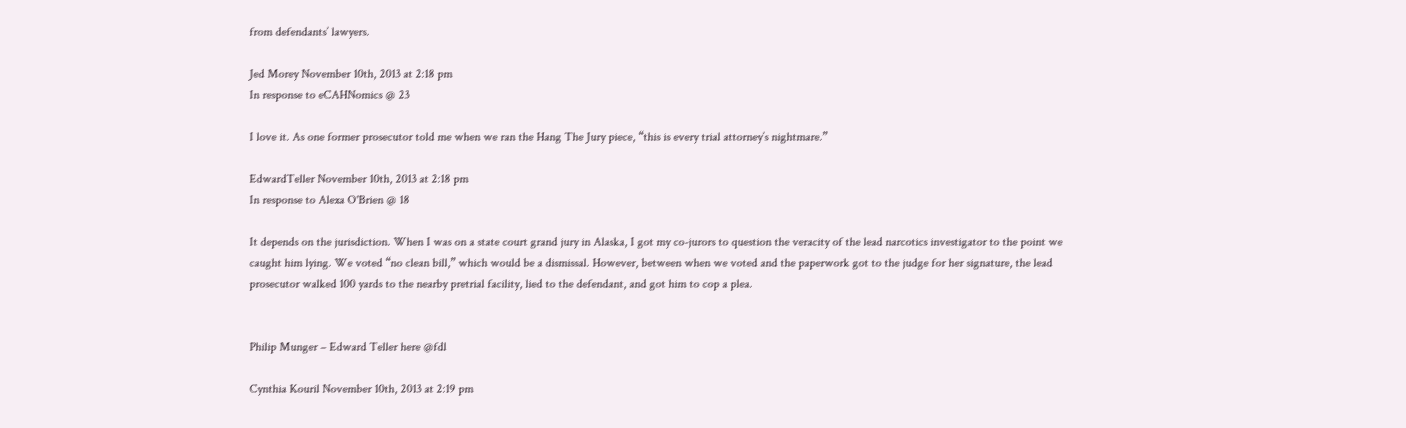from defendants’ lawyers.

Jed Morey November 10th, 2013 at 2:18 pm
In response to eCAHNomics @ 23

I love it. As one former prosecutor told me when we ran the Hang The Jury piece, “this is every trial attorney’s nightmare.”

EdwardTeller November 10th, 2013 at 2:18 pm
In response to Alexa O'Brien @ 18

It depends on the jurisdiction. When I was on a state court grand jury in Alaska, I got my co-jurors to question the veracity of the lead narcotics investigator to the point we caught him lying. We voted “no clean bill,” which would be a dismissal. However, between when we voted and the paperwork got to the judge for her signature, the lead prosecutor walked 100 yards to the nearby pretrial facility, lied to the defendant, and got him to cop a plea.


Philip Munger – Edward Teller here @fdl

Cynthia Kouril November 10th, 2013 at 2:19 pm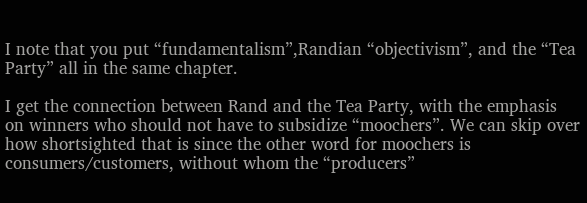I note that you put “fundamentalism”,Randian “objectivism”, and the “Tea Party” all in the same chapter.

I get the connection between Rand and the Tea Party, with the emphasis on winners who should not have to subsidize “moochers”. We can skip over how shortsighted that is since the other word for moochers is consumers/customers, without whom the “producers”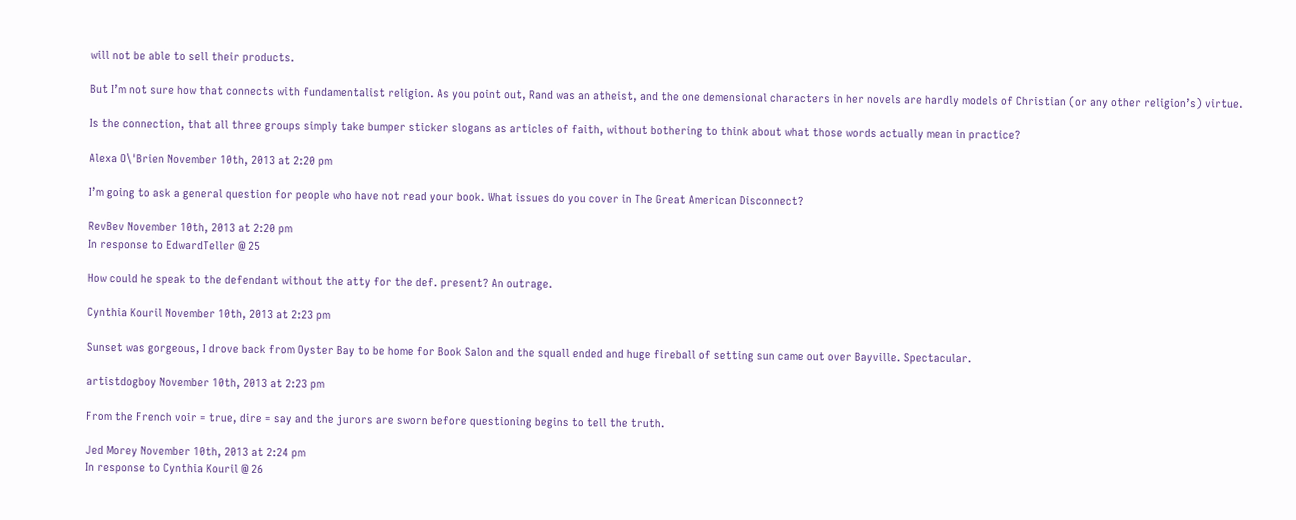will not be able to sell their products.

But I’m not sure how that connects with fundamentalist religion. As you point out, Rand was an atheist, and the one demensional characters in her novels are hardly models of Christian (or any other religion’s) virtue.

Is the connection, that all three groups simply take bumper sticker slogans as articles of faith, without bothering to think about what those words actually mean in practice?

Alexa O\'Brien November 10th, 2013 at 2:20 pm

I’m going to ask a general question for people who have not read your book. What issues do you cover in The Great American Disconnect?

RevBev November 10th, 2013 at 2:20 pm
In response to EdwardTeller @ 25

How could he speak to the defendant without the atty for the def. present? An outrage.

Cynthia Kouril November 10th, 2013 at 2:23 pm

Sunset was gorgeous, I drove back from Oyster Bay to be home for Book Salon and the squall ended and huge fireball of setting sun came out over Bayville. Spectacular.

artistdogboy November 10th, 2013 at 2:23 pm

From the French voir = true, dire = say and the jurors are sworn before questioning begins to tell the truth.

Jed Morey November 10th, 2013 at 2:24 pm
In response to Cynthia Kouril @ 26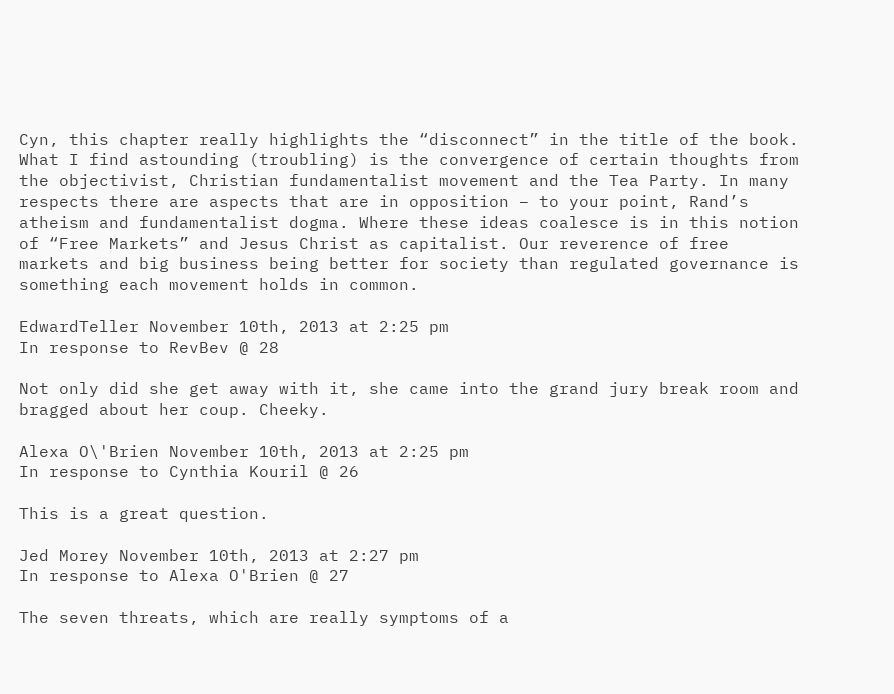Cyn, this chapter really highlights the “disconnect” in the title of the book. What I find astounding (troubling) is the convergence of certain thoughts from the objectivist, Christian fundamentalist movement and the Tea Party. In many respects there are aspects that are in opposition – to your point, Rand’s atheism and fundamentalist dogma. Where these ideas coalesce is in this notion of “Free Markets” and Jesus Christ as capitalist. Our reverence of free markets and big business being better for society than regulated governance is something each movement holds in common.

EdwardTeller November 10th, 2013 at 2:25 pm
In response to RevBev @ 28

Not only did she get away with it, she came into the grand jury break room and bragged about her coup. Cheeky.

Alexa O\'Brien November 10th, 2013 at 2:25 pm
In response to Cynthia Kouril @ 26

This is a great question.

Jed Morey November 10th, 2013 at 2:27 pm
In response to Alexa O'Brien @ 27

The seven threats, which are really symptoms of a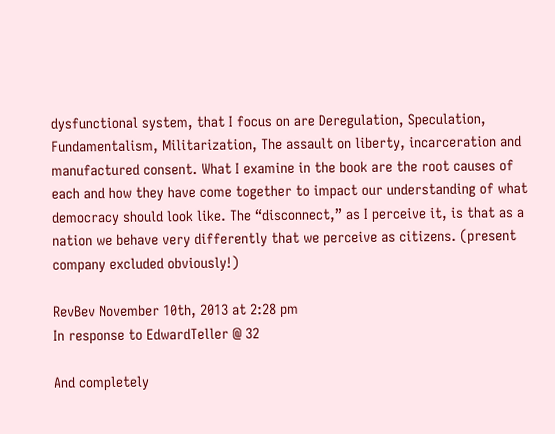dysfunctional system, that I focus on are Deregulation, Speculation, Fundamentalism, Militarization, The assault on liberty, incarceration and manufactured consent. What I examine in the book are the root causes of each and how they have come together to impact our understanding of what democracy should look like. The “disconnect,” as I perceive it, is that as a nation we behave very differently that we perceive as citizens. (present company excluded obviously!)

RevBev November 10th, 2013 at 2:28 pm
In response to EdwardTeller @ 32

And completely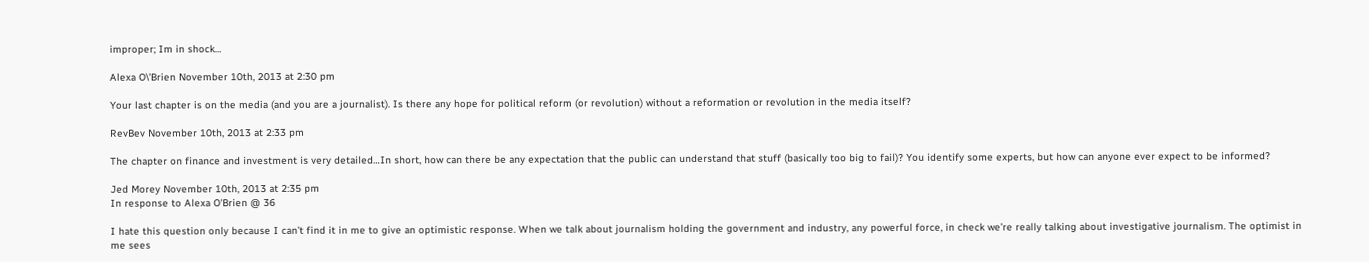improper; Im in shock…

Alexa O\'Brien November 10th, 2013 at 2:30 pm

Your last chapter is on the media (and you are a journalist). Is there any hope for political reform (or revolution) without a reformation or revolution in the media itself?

RevBev November 10th, 2013 at 2:33 pm

The chapter on finance and investment is very detailed…In short, how can there be any expectation that the public can understand that stuff (basically too big to fail)? You identify some experts, but how can anyone ever expect to be informed?

Jed Morey November 10th, 2013 at 2:35 pm
In response to Alexa O'Brien @ 36

I hate this question only because I can’t find it in me to give an optimistic response. When we talk about journalism holding the government and industry, any powerful force, in check we’re really talking about investigative journalism. The optimist in me sees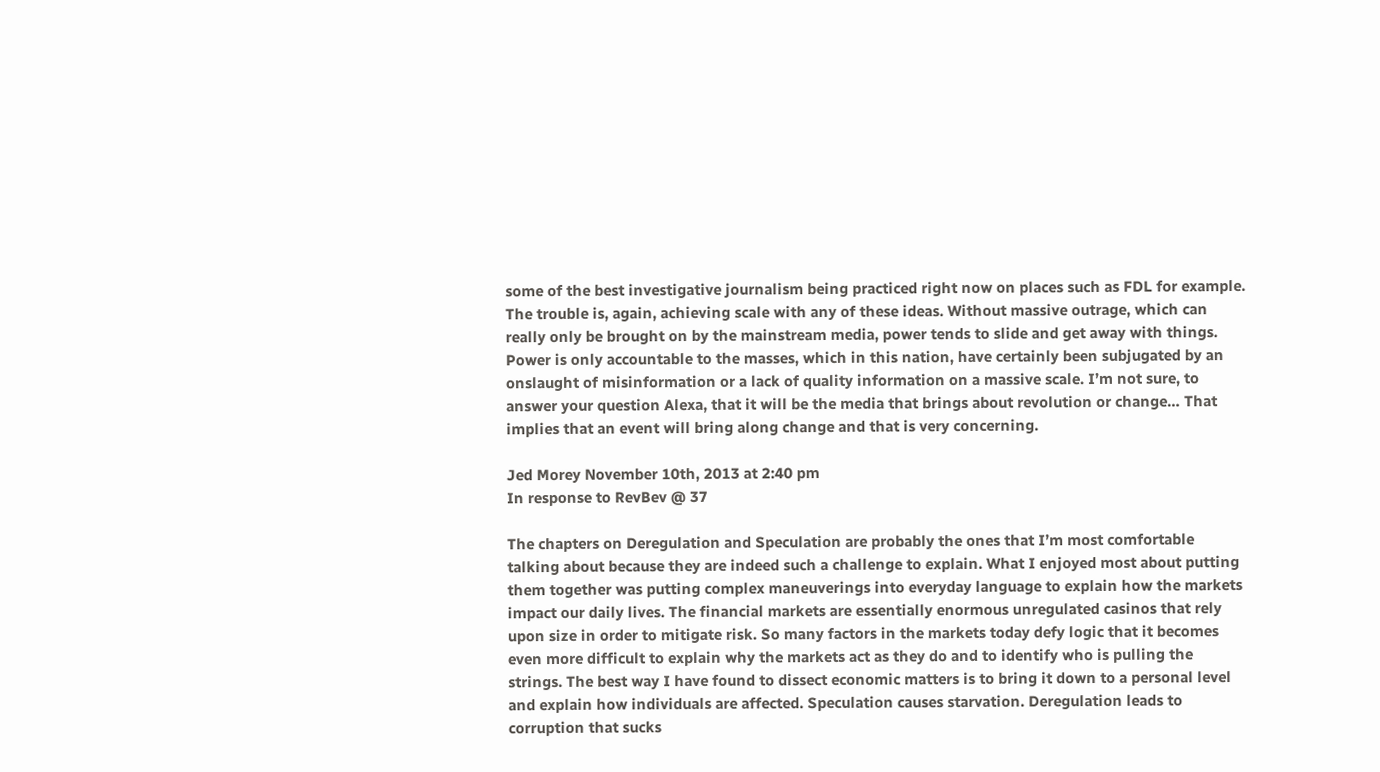some of the best investigative journalism being practiced right now on places such as FDL for example. The trouble is, again, achieving scale with any of these ideas. Without massive outrage, which can really only be brought on by the mainstream media, power tends to slide and get away with things. Power is only accountable to the masses, which in this nation, have certainly been subjugated by an onslaught of misinformation or a lack of quality information on a massive scale. I’m not sure, to answer your question Alexa, that it will be the media that brings about revolution or change… That implies that an event will bring along change and that is very concerning.

Jed Morey November 10th, 2013 at 2:40 pm
In response to RevBev @ 37

The chapters on Deregulation and Speculation are probably the ones that I’m most comfortable talking about because they are indeed such a challenge to explain. What I enjoyed most about putting them together was putting complex maneuverings into everyday language to explain how the markets impact our daily lives. The financial markets are essentially enormous unregulated casinos that rely upon size in order to mitigate risk. So many factors in the markets today defy logic that it becomes even more difficult to explain why the markets act as they do and to identify who is pulling the strings. The best way I have found to dissect economic matters is to bring it down to a personal level and explain how individuals are affected. Speculation causes starvation. Deregulation leads to corruption that sucks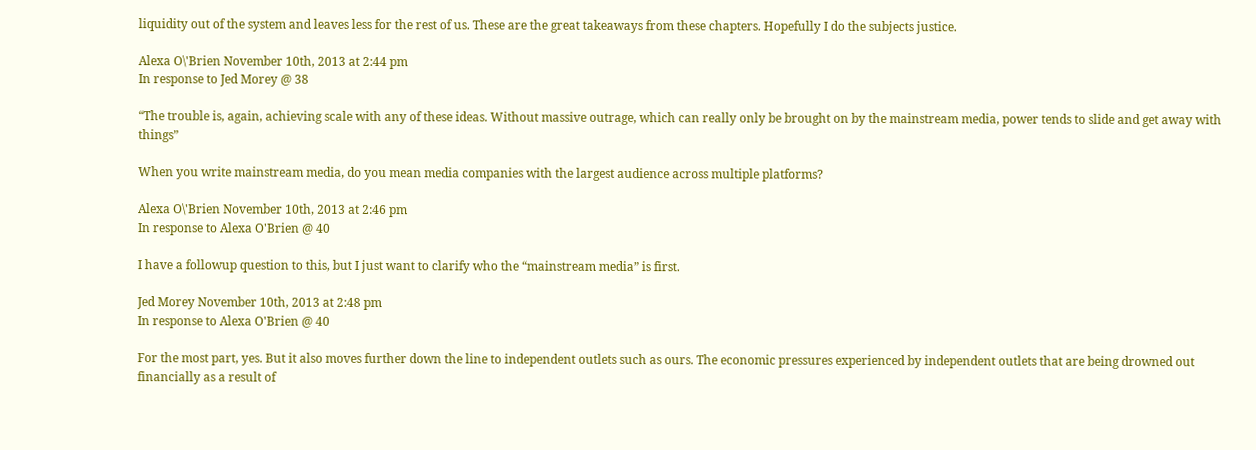liquidity out of the system and leaves less for the rest of us. These are the great takeaways from these chapters. Hopefully I do the subjects justice.

Alexa O\'Brien November 10th, 2013 at 2:44 pm
In response to Jed Morey @ 38

“The trouble is, again, achieving scale with any of these ideas. Without massive outrage, which can really only be brought on by the mainstream media, power tends to slide and get away with things”

When you write mainstream media, do you mean media companies with the largest audience across multiple platforms?

Alexa O\'Brien November 10th, 2013 at 2:46 pm
In response to Alexa O'Brien @ 40

I have a followup question to this, but I just want to clarify who the “mainstream media” is first.

Jed Morey November 10th, 2013 at 2:48 pm
In response to Alexa O'Brien @ 40

For the most part, yes. But it also moves further down the line to independent outlets such as ours. The economic pressures experienced by independent outlets that are being drowned out financially as a result of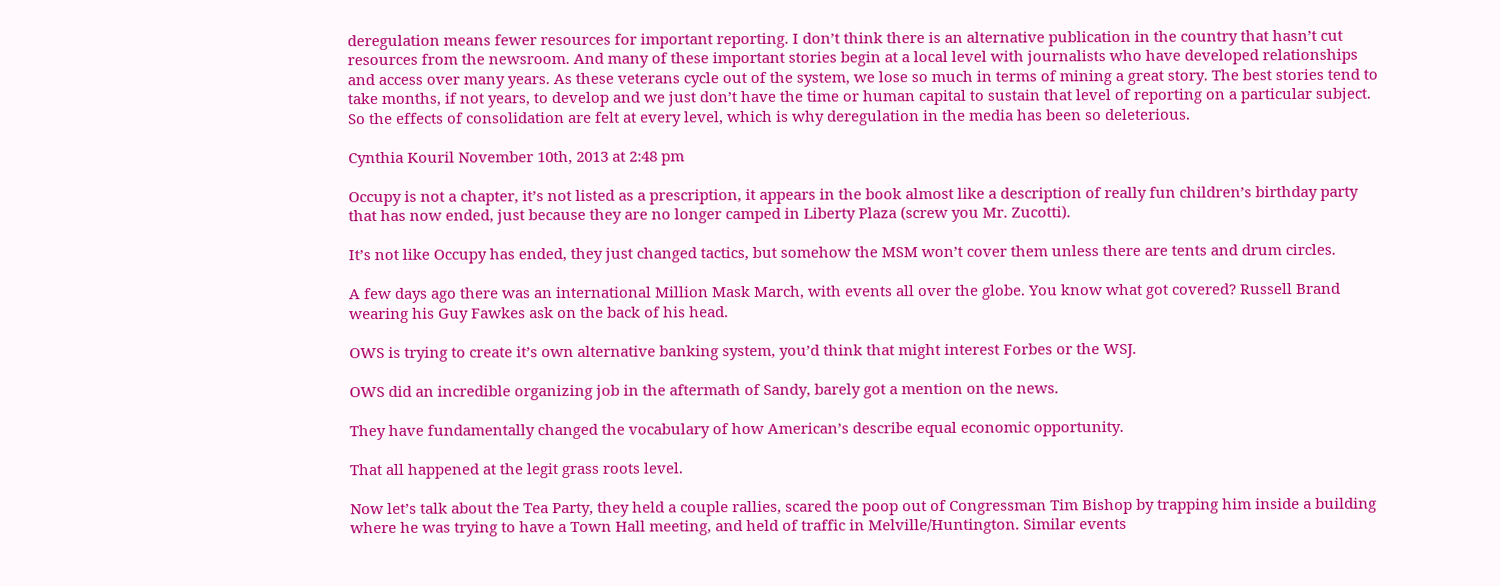deregulation means fewer resources for important reporting. I don’t think there is an alternative publication in the country that hasn’t cut resources from the newsroom. And many of these important stories begin at a local level with journalists who have developed relationships and access over many years. As these veterans cycle out of the system, we lose so much in terms of mining a great story. The best stories tend to take months, if not years, to develop and we just don’t have the time or human capital to sustain that level of reporting on a particular subject. So the effects of consolidation are felt at every level, which is why deregulation in the media has been so deleterious.

Cynthia Kouril November 10th, 2013 at 2:48 pm

Occupy is not a chapter, it’s not listed as a prescription, it appears in the book almost like a description of really fun children’s birthday party that has now ended, just because they are no longer camped in Liberty Plaza (screw you Mr. Zucotti).

It’s not like Occupy has ended, they just changed tactics, but somehow the MSM won’t cover them unless there are tents and drum circles.

A few days ago there was an international Million Mask March, with events all over the globe. You know what got covered? Russell Brand wearing his Guy Fawkes ask on the back of his head.

OWS is trying to create it’s own alternative banking system, you’d think that might interest Forbes or the WSJ.

OWS did an incredible organizing job in the aftermath of Sandy, barely got a mention on the news.

They have fundamentally changed the vocabulary of how American’s describe equal economic opportunity.

That all happened at the legit grass roots level.

Now let’s talk about the Tea Party, they held a couple rallies, scared the poop out of Congressman Tim Bishop by trapping him inside a building where he was trying to have a Town Hall meeting, and held of traffic in Melville/Huntington. Similar events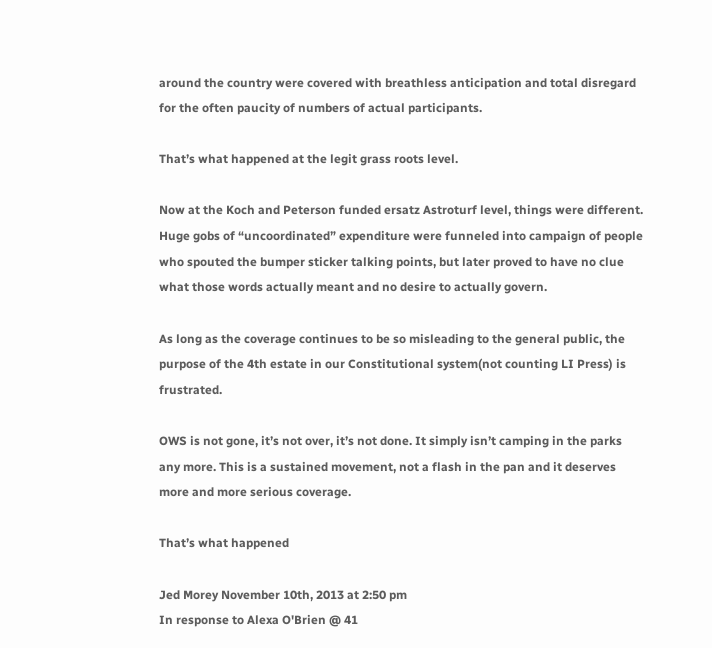around the country were covered with breathless anticipation and total disregard for the often paucity of numbers of actual participants.

That’s what happened at the legit grass roots level.

Now at the Koch and Peterson funded ersatz Astroturf level, things were different. Huge gobs of “uncoordinated” expenditure were funneled into campaign of people who spouted the bumper sticker talking points, but later proved to have no clue what those words actually meant and no desire to actually govern.

As long as the coverage continues to be so misleading to the general public, the purpose of the 4th estate in our Constitutional system(not counting LI Press) is frustrated.

OWS is not gone, it’s not over, it’s not done. It simply isn’t camping in the parks any more. This is a sustained movement, not a flash in the pan and it deserves more and more serious coverage.

That’s what happened

Jed Morey November 10th, 2013 at 2:50 pm
In response to Alexa O'Brien @ 41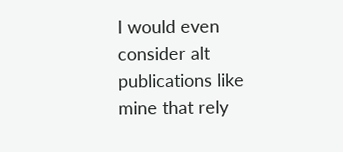I would even consider alt publications like mine that rely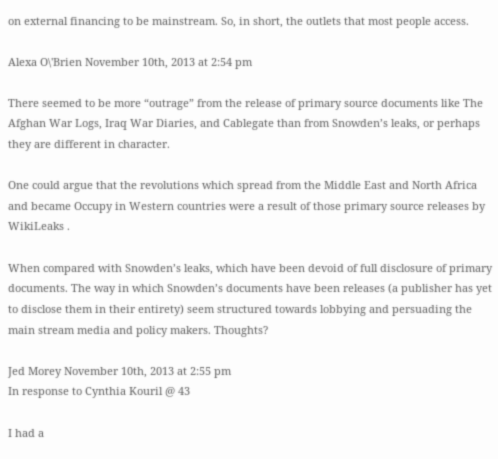on external financing to be mainstream. So, in short, the outlets that most people access.

Alexa O\'Brien November 10th, 2013 at 2:54 pm

There seemed to be more “outrage” from the release of primary source documents like The Afghan War Logs, Iraq War Diaries, and Cablegate than from Snowden’s leaks, or perhaps they are different in character.

One could argue that the revolutions which spread from the Middle East and North Africa and became Occupy in Western countries were a result of those primary source releases by WikiLeaks .

When compared with Snowden’s leaks, which have been devoid of full disclosure of primary documents. The way in which Snowden’s documents have been releases (a publisher has yet to disclose them in their entirety) seem structured towards lobbying and persuading the main stream media and policy makers. Thoughts?

Jed Morey November 10th, 2013 at 2:55 pm
In response to Cynthia Kouril @ 43

I had a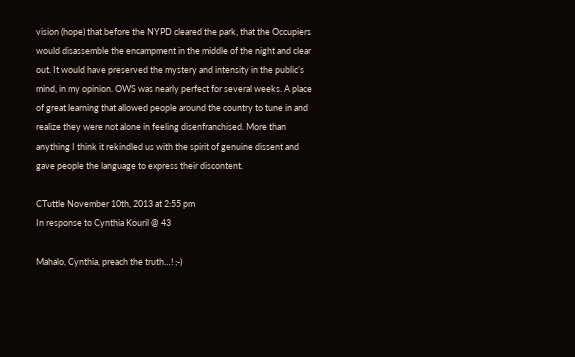vision (hope) that before the NYPD cleared the park, that the Occupiers would disassemble the encampment in the middle of the night and clear out. It would have preserved the mystery and intensity in the public’s mind, in my opinion. OWS was nearly perfect for several weeks. A place of great learning that allowed people around the country to tune in and realize they were not alone in feeling disenfranchised. More than anything I think it rekindled us with the spirit of genuine dissent and gave people the language to express their discontent.

CTuttle November 10th, 2013 at 2:55 pm
In response to Cynthia Kouril @ 43

Mahalo, Cynthia, preach the truth…! ;-)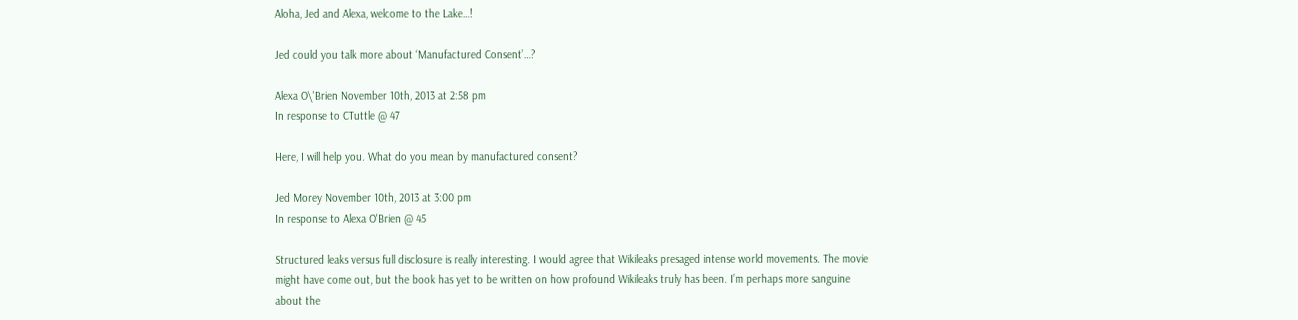Aloha, Jed and Alexa, welcome to the Lake…!

Jed could you talk more about ‘Manufactured Consent’…?

Alexa O\'Brien November 10th, 2013 at 2:58 pm
In response to CTuttle @ 47

Here, I will help you. What do you mean by manufactured consent?

Jed Morey November 10th, 2013 at 3:00 pm
In response to Alexa O'Brien @ 45

Structured leaks versus full disclosure is really interesting. I would agree that Wikileaks presaged intense world movements. The movie might have come out, but the book has yet to be written on how profound Wikileaks truly has been. I’m perhaps more sanguine about the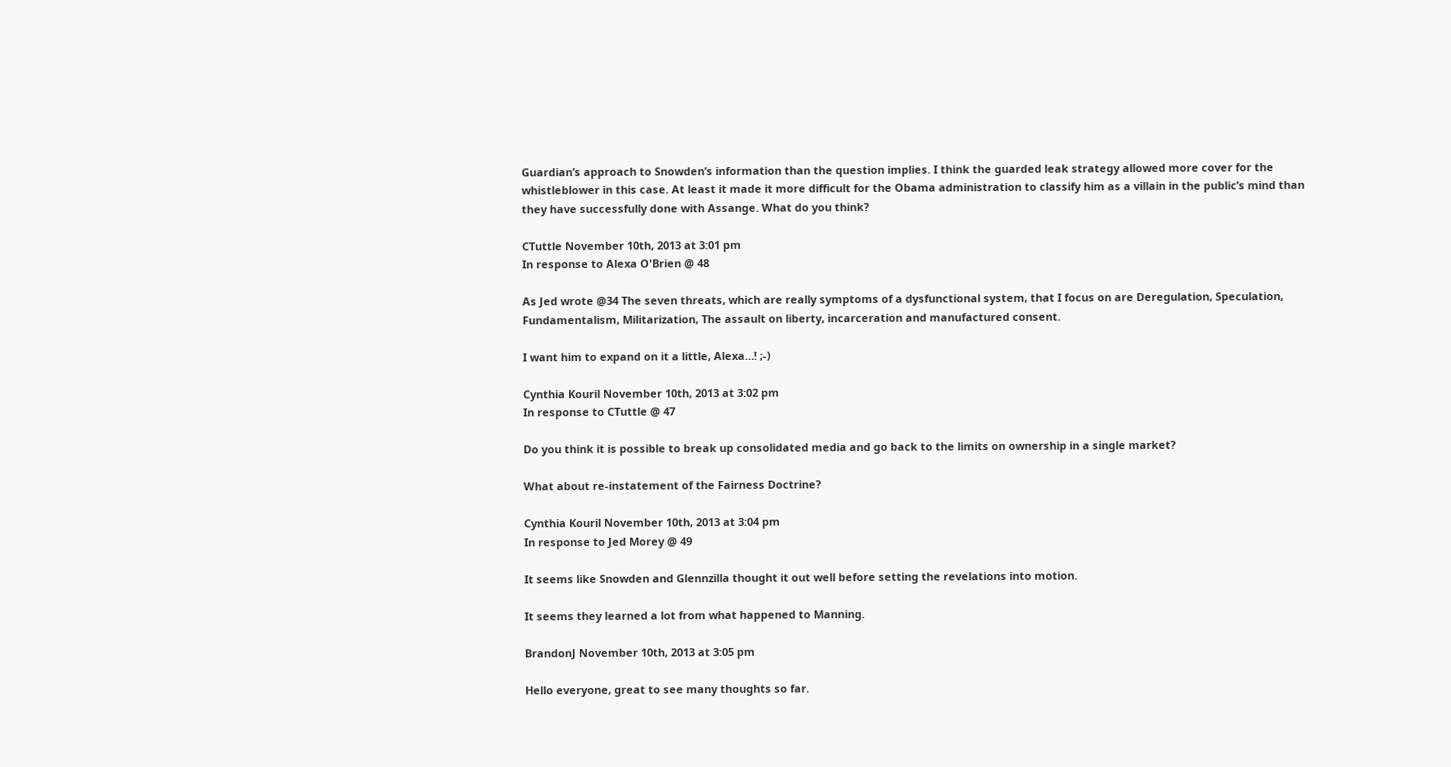Guardian’s approach to Snowden’s information than the question implies. I think the guarded leak strategy allowed more cover for the whistleblower in this case. At least it made it more difficult for the Obama administration to classify him as a villain in the public’s mind than they have successfully done with Assange. What do you think?

CTuttle November 10th, 2013 at 3:01 pm
In response to Alexa O'Brien @ 48

As Jed wrote @34 The seven threats, which are really symptoms of a dysfunctional system, that I focus on are Deregulation, Speculation, Fundamentalism, Militarization, The assault on liberty, incarceration and manufactured consent.

I want him to expand on it a little, Alexa…! ;-)

Cynthia Kouril November 10th, 2013 at 3:02 pm
In response to CTuttle @ 47

Do you think it is possible to break up consolidated media and go back to the limits on ownership in a single market?

What about re-instatement of the Fairness Doctrine?

Cynthia Kouril November 10th, 2013 at 3:04 pm
In response to Jed Morey @ 49

It seems like Snowden and Glennzilla thought it out well before setting the revelations into motion.

It seems they learned a lot from what happened to Manning.

BrandonJ November 10th, 2013 at 3:05 pm

Hello everyone, great to see many thoughts so far.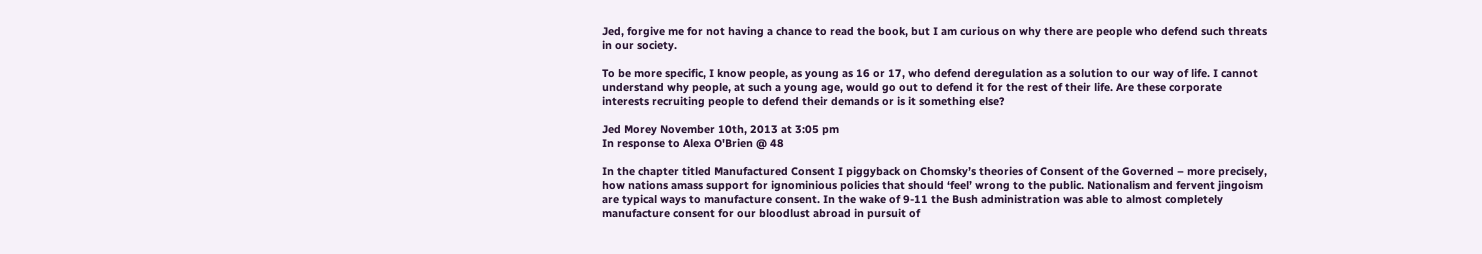Jed, forgive me for not having a chance to read the book, but I am curious on why there are people who defend such threats in our society.

To be more specific, I know people, as young as 16 or 17, who defend deregulation as a solution to our way of life. I cannot understand why people, at such a young age, would go out to defend it for the rest of their life. Are these corporate interests recruiting people to defend their demands or is it something else?

Jed Morey November 10th, 2013 at 3:05 pm
In response to Alexa O'Brien @ 48

In the chapter titled Manufactured Consent I piggyback on Chomsky’s theories of Consent of the Governed – more precisely, how nations amass support for ignominious policies that should ‘feel’ wrong to the public. Nationalism and fervent jingoism are typical ways to manufacture consent. In the wake of 9-11 the Bush administration was able to almost completely manufacture consent for our bloodlust abroad in pursuit of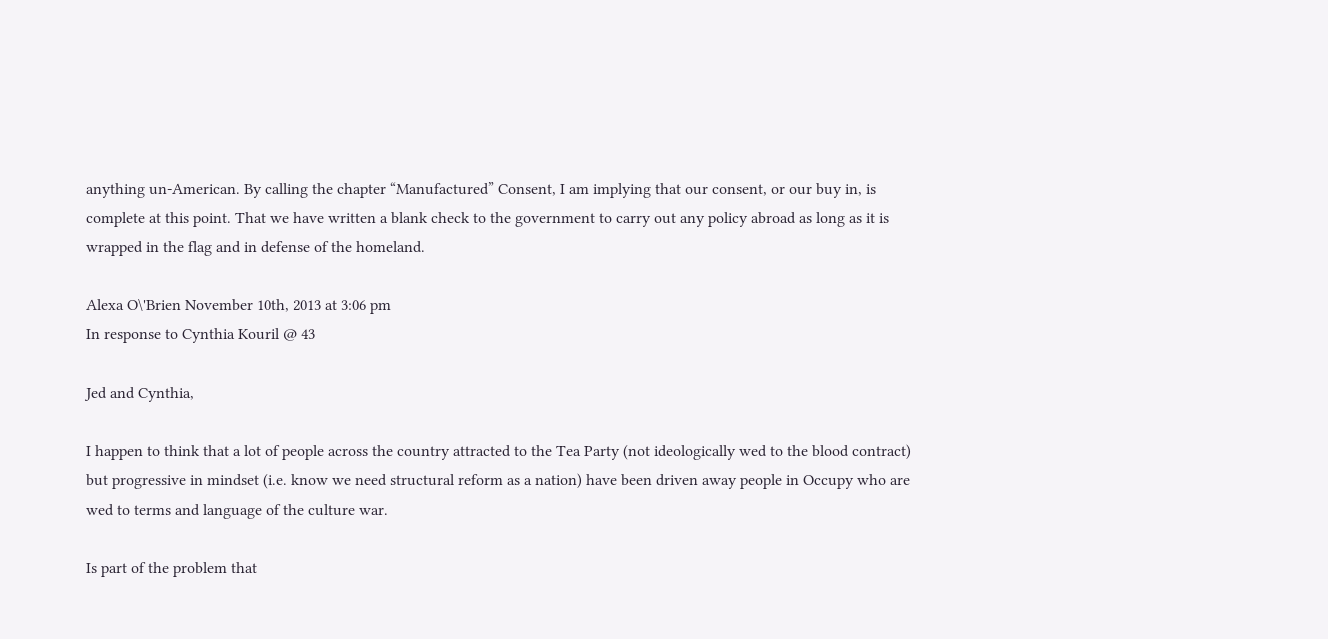anything un-American. By calling the chapter “Manufactured” Consent, I am implying that our consent, or our buy in, is complete at this point. That we have written a blank check to the government to carry out any policy abroad as long as it is wrapped in the flag and in defense of the homeland.

Alexa O\'Brien November 10th, 2013 at 3:06 pm
In response to Cynthia Kouril @ 43

Jed and Cynthia,

I happen to think that a lot of people across the country attracted to the Tea Party (not ideologically wed to the blood contract) but progressive in mindset (i.e. know we need structural reform as a nation) have been driven away people in Occupy who are wed to terms and language of the culture war.

Is part of the problem that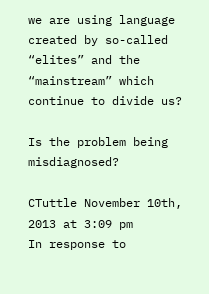we are using language created by so-called “elites” and the “mainstream” which continue to divide us?

Is the problem being misdiagnosed?

CTuttle November 10th, 2013 at 3:09 pm
In response to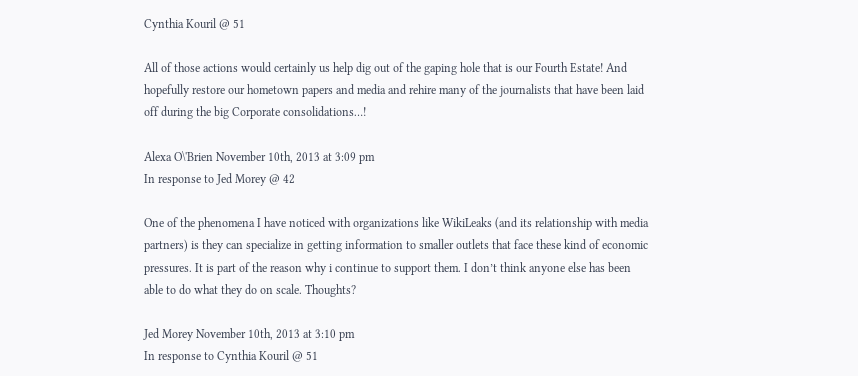Cynthia Kouril @ 51

All of those actions would certainly us help dig out of the gaping hole that is our Fourth Estate! And hopefully restore our hometown papers and media and rehire many of the journalists that have been laid off during the big Corporate consolidations…!

Alexa O\'Brien November 10th, 2013 at 3:09 pm
In response to Jed Morey @ 42

One of the phenomena I have noticed with organizations like WikiLeaks (and its relationship with media partners) is they can specialize in getting information to smaller outlets that face these kind of economic pressures. It is part of the reason why i continue to support them. I don’t think anyone else has been able to do what they do on scale. Thoughts?

Jed Morey November 10th, 2013 at 3:10 pm
In response to Cynthia Kouril @ 51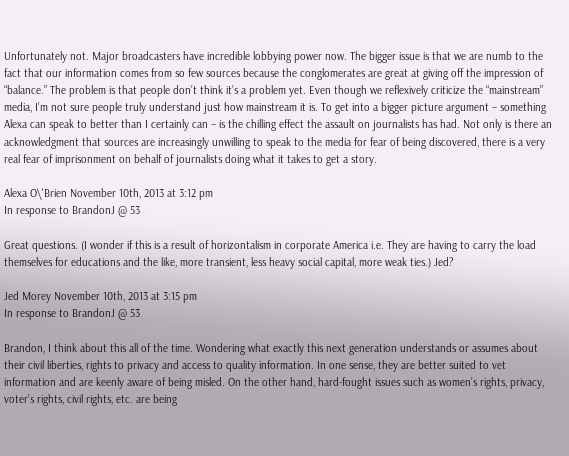Unfortunately not. Major broadcasters have incredible lobbying power now. The bigger issue is that we are numb to the fact that our information comes from so few sources because the conglomerates are great at giving off the impression of “balance.” The problem is that people don’t think it’s a problem yet. Even though we reflexively criticize the “mainstream” media, I’m not sure people truly understand just how mainstream it is. To get into a bigger picture argument – something Alexa can speak to better than I certainly can – is the chilling effect the assault on journalists has had. Not only is there an acknowledgment that sources are increasingly unwilling to speak to the media for fear of being discovered, there is a very real fear of imprisonment on behalf of journalists doing what it takes to get a story.

Alexa O\'Brien November 10th, 2013 at 3:12 pm
In response to BrandonJ @ 53

Great questions. (I wonder if this is a result of horizontalism in corporate America i.e. They are having to carry the load themselves for educations and the like, more transient, less heavy social capital, more weak ties.) Jed?

Jed Morey November 10th, 2013 at 3:15 pm
In response to BrandonJ @ 53

Brandon, I think about this all of the time. Wondering what exactly this next generation understands or assumes about their civil liberties, rights to privacy and access to quality information. In one sense, they are better suited to vet information and are keenly aware of being misled. On the other hand, hard-fought issues such as women’s rights, privacy, voter’s rights, civil rights, etc. are being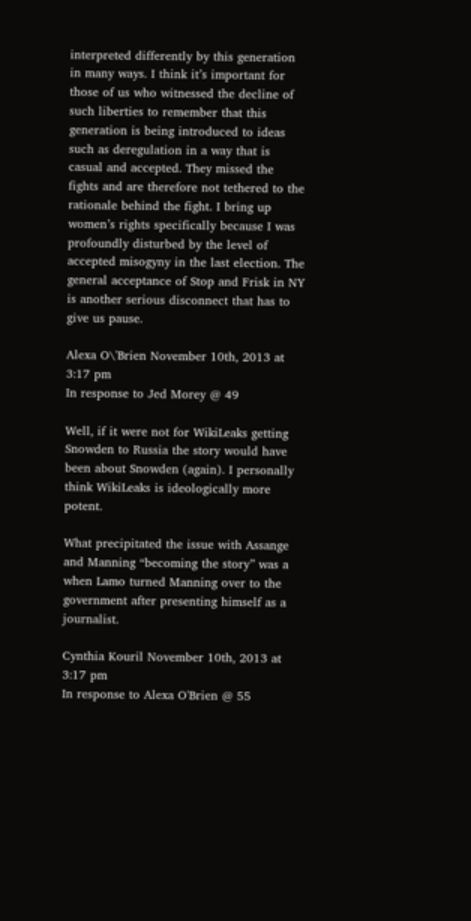interpreted differently by this generation in many ways. I think it’s important for those of us who witnessed the decline of such liberties to remember that this generation is being introduced to ideas such as deregulation in a way that is casual and accepted. They missed the fights and are therefore not tethered to the rationale behind the fight. I bring up women’s rights specifically because I was profoundly disturbed by the level of accepted misogyny in the last election. The general acceptance of Stop and Frisk in NY is another serious disconnect that has to give us pause.

Alexa O\'Brien November 10th, 2013 at 3:17 pm
In response to Jed Morey @ 49

Well, if it were not for WikiLeaks getting Snowden to Russia the story would have been about Snowden (again). I personally think WikiLeaks is ideologically more potent.

What precipitated the issue with Assange and Manning “becoming the story” was a when Lamo turned Manning over to the government after presenting himself as a journalist.

Cynthia Kouril November 10th, 2013 at 3:17 pm
In response to Alexa O'Brien @ 55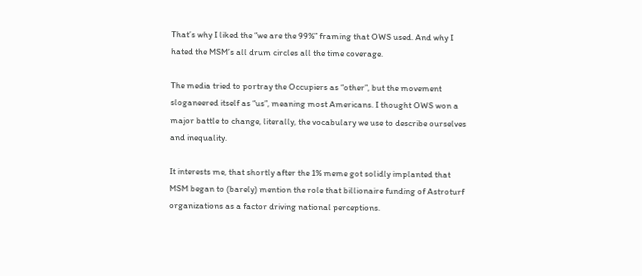That’s why I liked the “we are the 99%” framing that OWS used. And why I hated the MSM’s all drum circles all the time coverage.

The media tried to portray the Occupiers as “other”, but the movement sloganeered itself as “us”, meaning most Americans. I thought OWS won a major battle to change, literally, the vocabulary we use to describe ourselves and inequality.

It interests me, that shortly after the 1% meme got solidly implanted that MSM began to (barely) mention the role that billionaire funding of Astroturf organizations as a factor driving national perceptions.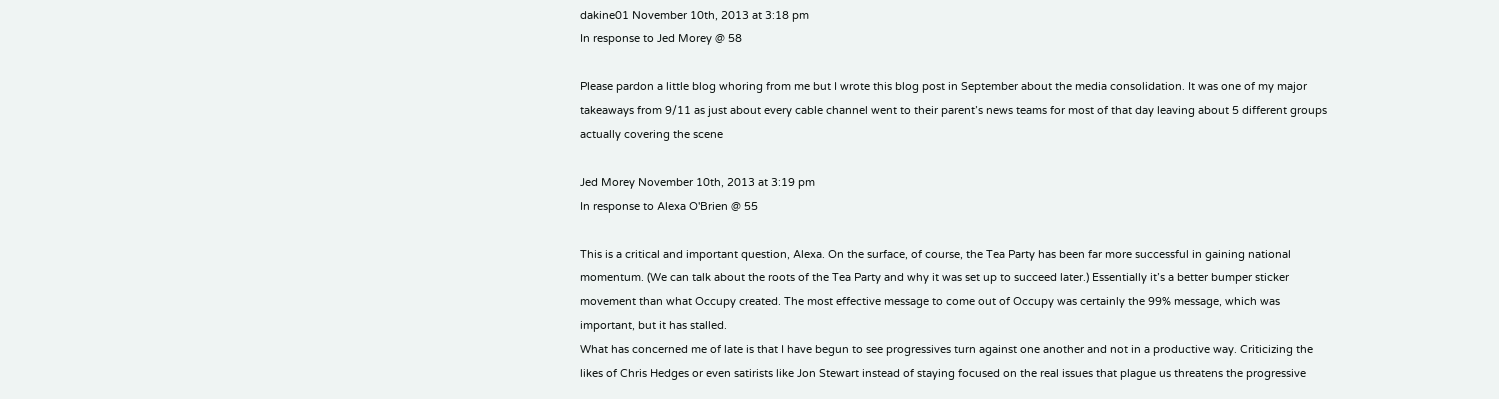dakine01 November 10th, 2013 at 3:18 pm
In response to Jed Morey @ 58

Please pardon a little blog whoring from me but I wrote this blog post in September about the media consolidation. It was one of my major takeaways from 9/11 as just about every cable channel went to their parent’s news teams for most of that day leaving about 5 different groups actually covering the scene

Jed Morey November 10th, 2013 at 3:19 pm
In response to Alexa O'Brien @ 55

This is a critical and important question, Alexa. On the surface, of course, the Tea Party has been far more successful in gaining national momentum. (We can talk about the roots of the Tea Party and why it was set up to succeed later.) Essentially it’s a better bumper sticker movement than what Occupy created. The most effective message to come out of Occupy was certainly the 99% message, which was important, but it has stalled.
What has concerned me of late is that I have begun to see progressives turn against one another and not in a productive way. Criticizing the likes of Chris Hedges or even satirists like Jon Stewart instead of staying focused on the real issues that plague us threatens the progressive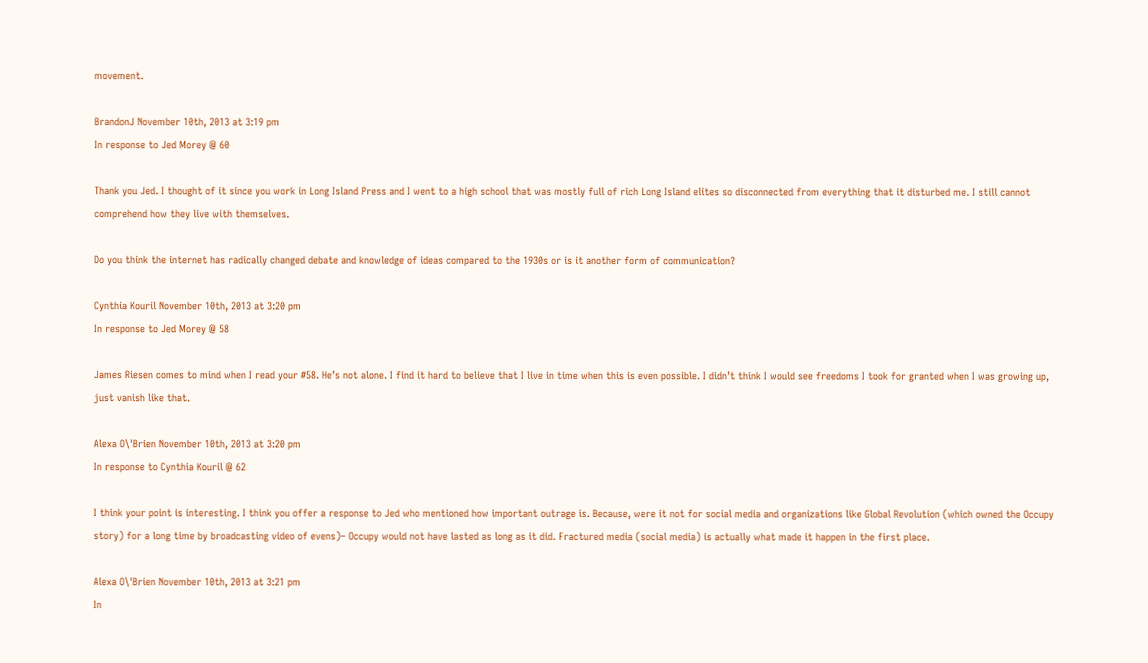movement.

BrandonJ November 10th, 2013 at 3:19 pm
In response to Jed Morey @ 60

Thank you Jed. I thought of it since you work in Long Island Press and I went to a high school that was mostly full of rich Long Island elites so disconnected from everything that it disturbed me. I still cannot comprehend how they live with themselves.

Do you think the internet has radically changed debate and knowledge of ideas compared to the 1930s or is it another form of communication?

Cynthia Kouril November 10th, 2013 at 3:20 pm
In response to Jed Morey @ 58

James Riesen comes to mind when I read your #58. He’s not alone. I find it hard to believe that I live in time when this is even possible. I didn’t think I would see freedoms I took for granted when I was growing up, just vanish like that.

Alexa O\'Brien November 10th, 2013 at 3:20 pm
In response to Cynthia Kouril @ 62

I think your point is interesting. I think you offer a response to Jed who mentioned how important outrage is. Because, were it not for social media and organizations like Global Revolution (which owned the Occupy story) for a long time by broadcasting video of evens)– Occupy would not have lasted as long as it did. Fractured media (social media) is actually what made it happen in the first place.

Alexa O\'Brien November 10th, 2013 at 3:21 pm
In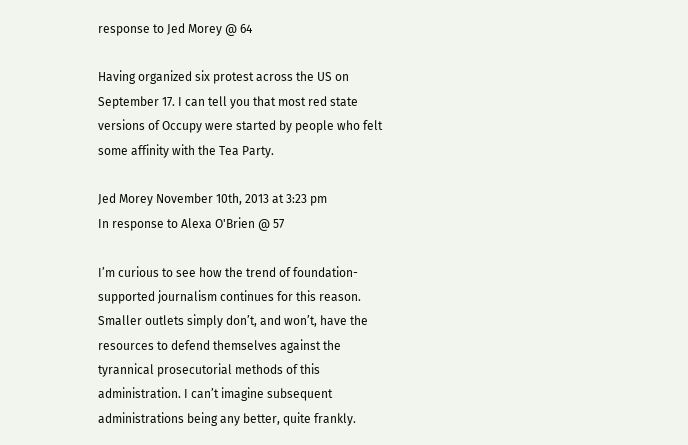response to Jed Morey @ 64

Having organized six protest across the US on September 17. I can tell you that most red state versions of Occupy were started by people who felt some affinity with the Tea Party.

Jed Morey November 10th, 2013 at 3:23 pm
In response to Alexa O'Brien @ 57

I’m curious to see how the trend of foundation-supported journalism continues for this reason. Smaller outlets simply don’t, and won’t, have the resources to defend themselves against the tyrannical prosecutorial methods of this administration. I can’t imagine subsequent administrations being any better, quite frankly.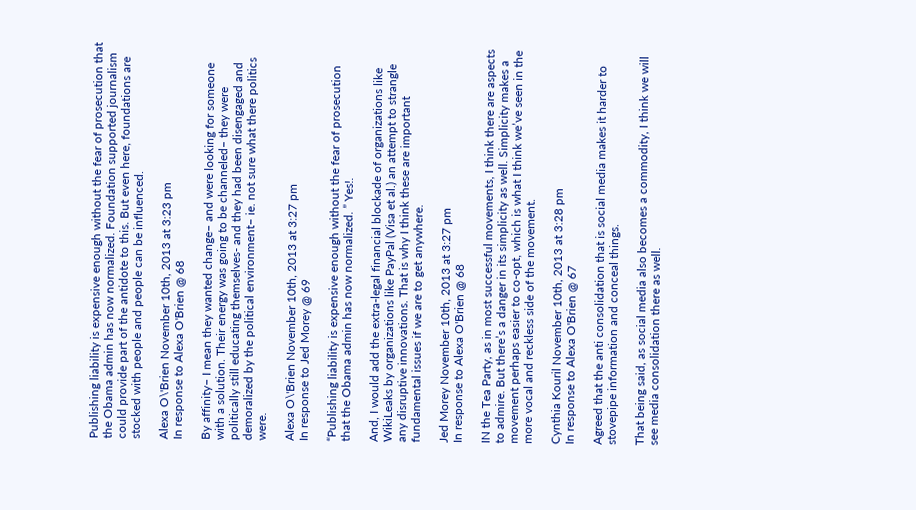Publishing liability is expensive enough without the fear of prosecution that the Obama admin has now normalized. Foundation supported journalism could provide part of the antidote to this. But even here, foundations are stocked with people and people can be influenced.

Alexa O\'Brien November 10th, 2013 at 3:23 pm
In response to Alexa O'Brien @ 68

By affinity– I mean they wanted change– and were looking for someone with a solution. Their energy was going to be channeled– they were politically still educating themselves- and they had been disengaged and demoralized by the political environment– ie. not sure what there politics were.

Alexa O\'Brien November 10th, 2013 at 3:27 pm
In response to Jed Morey @ 69

“Publishing liability is expensive enough without the fear of prosecution that the Obama admin has now normalized. ” Yes!.

And, I would add the extra-legal financial blockade of organizations like WikiLeaks by organizations like PayPal (Visa et al.) an attempt to strangle any disruptive innovations. That is why I think these are important fundamental issues if we are to get anywhere.

Jed Morey November 10th, 2013 at 3:27 pm
In response to Alexa O'Brien @ 68

IN the Tea Party, as in most successful movements, I think there are aspects to admire. But there’s a danger in its simplicity as well. Simplicity makes a movement perhaps easier to co-opt, which is what I think we’ve seen in the more vocal and reckless side of the movement.

Cynthia Kouril November 10th, 2013 at 3:28 pm
In response to Alexa O'Brien @ 67

Agreed that the anti consolidation that is social media makes it harder to stovepipe information and conceal things.

That being said, as social media also becomes a commodity, I think we will see media consolidation there as well.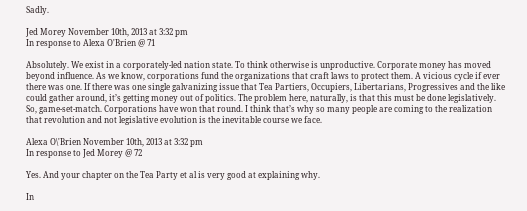Sadly.

Jed Morey November 10th, 2013 at 3:32 pm
In response to Alexa O'Brien @ 71

Absolutely. We exist in a corporately-led nation state. To think otherwise is unproductive. Corporate money has moved beyond influence. As we know, corporations fund the organizations that craft laws to protect them. A vicious cycle if ever there was one. If there was one single galvanizing issue that Tea Partiers, Occupiers, Libertarians, Progressives and the like could gather around, it’s getting money out of politics. The problem here, naturally, is that this must be done legislatively. So, game-set-match. Corporations have won that round. I think that’s why so many people are coming to the realization that revolution and not legislative evolution is the inevitable course we face.

Alexa O\'Brien November 10th, 2013 at 3:32 pm
In response to Jed Morey @ 72

Yes. And your chapter on the Tea Party et al is very good at explaining why.

In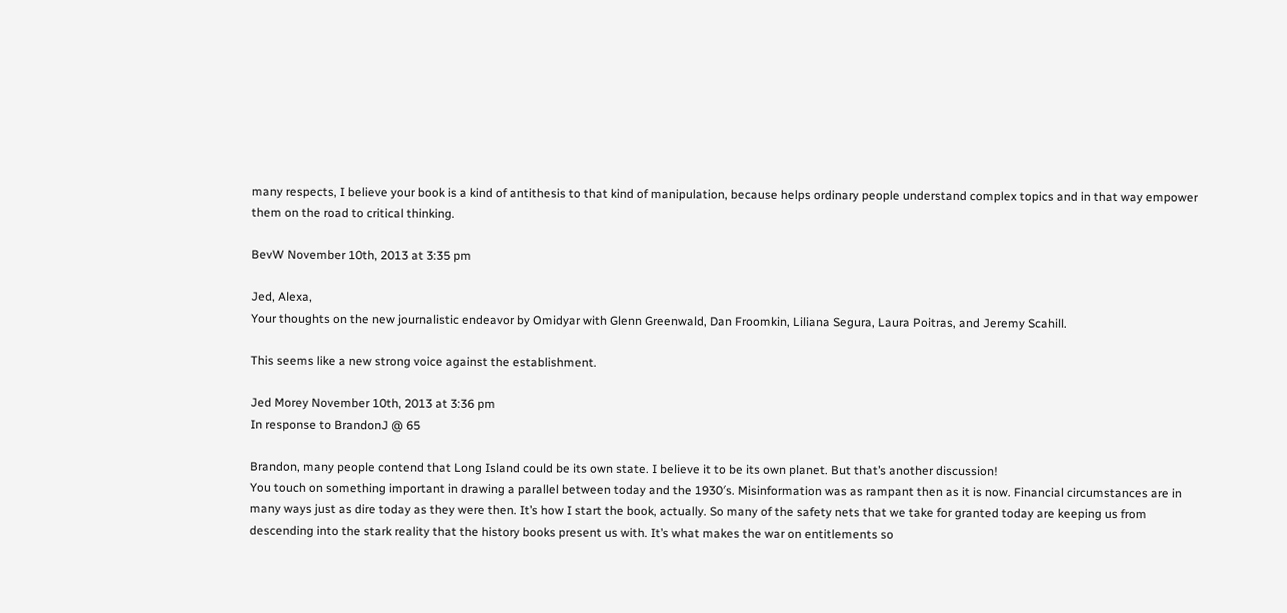many respects, I believe your book is a kind of antithesis to that kind of manipulation, because helps ordinary people understand complex topics and in that way empower them on the road to critical thinking.

BevW November 10th, 2013 at 3:35 pm

Jed, Alexa,
Your thoughts on the new journalistic endeavor by Omidyar with Glenn Greenwald, Dan Froomkin, Liliana Segura, Laura Poitras, and Jeremy Scahill.

This seems like a new strong voice against the establishment.

Jed Morey November 10th, 2013 at 3:36 pm
In response to BrandonJ @ 65

Brandon, many people contend that Long Island could be its own state. I believe it to be its own planet. But that’s another discussion!
You touch on something important in drawing a parallel between today and the 1930′s. Misinformation was as rampant then as it is now. Financial circumstances are in many ways just as dire today as they were then. It’s how I start the book, actually. So many of the safety nets that we take for granted today are keeping us from descending into the stark reality that the history books present us with. It’s what makes the war on entitlements so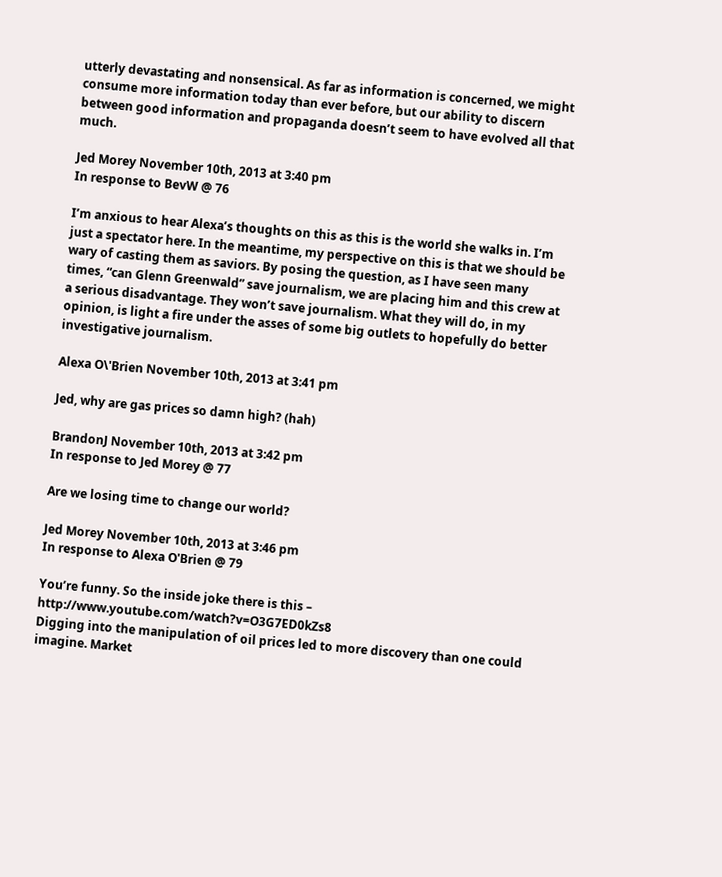utterly devastating and nonsensical. As far as information is concerned, we might consume more information today than ever before, but our ability to discern between good information and propaganda doesn’t seem to have evolved all that much.

Jed Morey November 10th, 2013 at 3:40 pm
In response to BevW @ 76

I’m anxious to hear Alexa’s thoughts on this as this is the world she walks in. I’m just a spectator here. In the meantime, my perspective on this is that we should be wary of casting them as saviors. By posing the question, as I have seen many times, “can Glenn Greenwald” save journalism, we are placing him and this crew at a serious disadvantage. They won’t save journalism. What they will do, in my opinion, is light a fire under the asses of some big outlets to hopefully do better investigative journalism.

Alexa O\'Brien November 10th, 2013 at 3:41 pm

Jed, why are gas prices so damn high? (hah)

BrandonJ November 10th, 2013 at 3:42 pm
In response to Jed Morey @ 77

Are we losing time to change our world?

Jed Morey November 10th, 2013 at 3:46 pm
In response to Alexa O'Brien @ 79

You’re funny. So the inside joke there is this – http://www.youtube.com/watch?v=O3G7ED0kZs8
Digging into the manipulation of oil prices led to more discovery than one could imagine. Market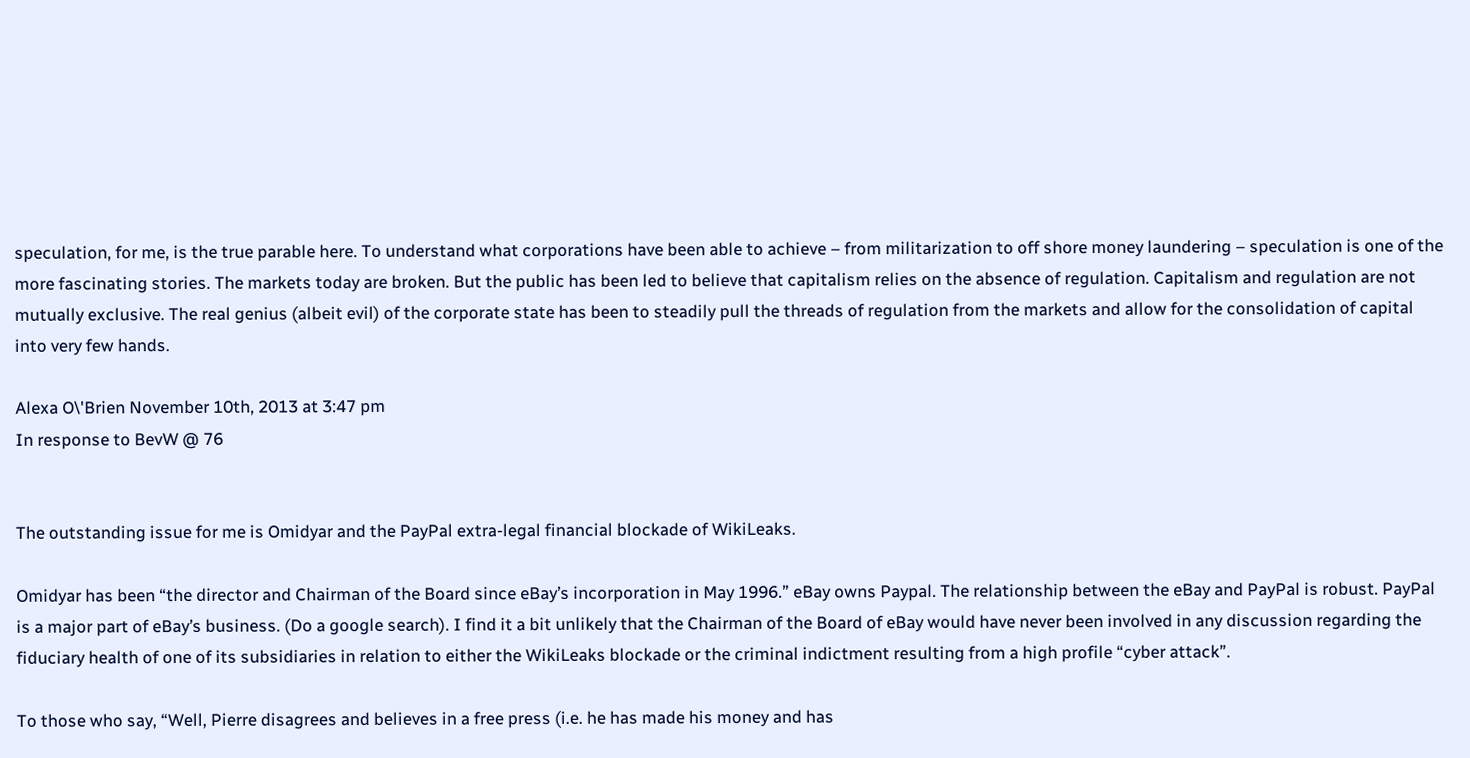speculation, for me, is the true parable here. To understand what corporations have been able to achieve – from militarization to off shore money laundering – speculation is one of the more fascinating stories. The markets today are broken. But the public has been led to believe that capitalism relies on the absence of regulation. Capitalism and regulation are not mutually exclusive. The real genius (albeit evil) of the corporate state has been to steadily pull the threads of regulation from the markets and allow for the consolidation of capital into very few hands.

Alexa O\'Brien November 10th, 2013 at 3:47 pm
In response to BevW @ 76


The outstanding issue for me is Omidyar and the PayPal extra-legal financial blockade of WikiLeaks.

Omidyar has been “the director and Chairman of the Board since eBay’s incorporation in May 1996.” eBay owns Paypal. The relationship between the eBay and PayPal is robust. PayPal is a major part of eBay’s business. (Do a google search). I find it a bit unlikely that the Chairman of the Board of eBay would have never been involved in any discussion regarding the fiduciary health of one of its subsidiaries in relation to either the WikiLeaks blockade or the criminal indictment resulting from a high profile “cyber attack”.

To those who say, “Well, Pierre disagrees and believes in a free press (i.e. he has made his money and has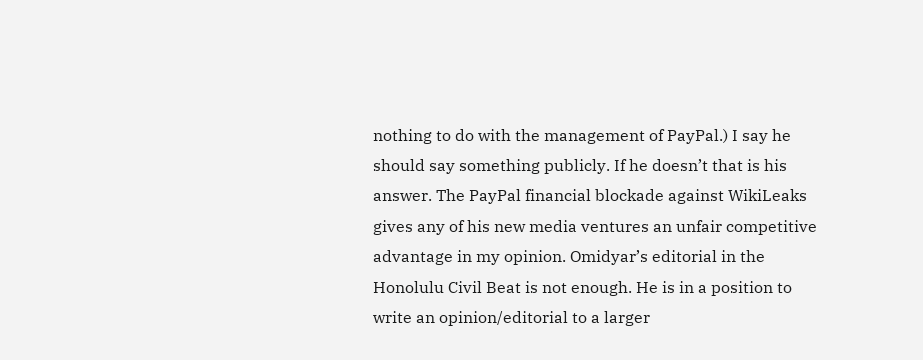nothing to do with the management of PayPal.) I say he should say something publicly. If he doesn’t that is his answer. The PayPal financial blockade against WikiLeaks gives any of his new media ventures an unfair competitive advantage in my opinion. Omidyar’s editorial in the Honolulu Civil Beat is not enough. He is in a position to write an opinion/editorial to a larger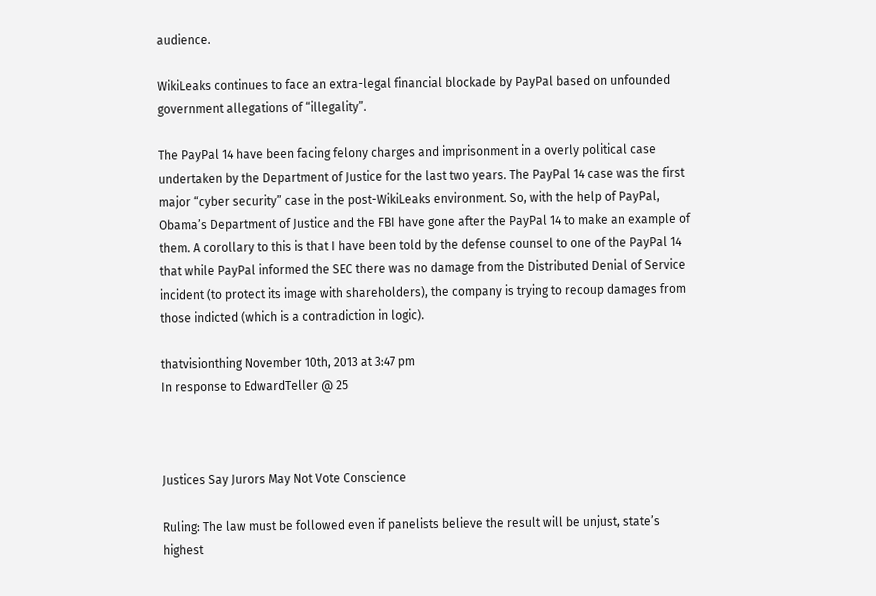audience.

WikiLeaks continues to face an extra-legal financial blockade by PayPal based on unfounded government allegations of “illegality”.

The PayPal 14 have been facing felony charges and imprisonment in a overly political case undertaken by the Department of Justice for the last two years. The PayPal 14 case was the first major “cyber security” case in the post-WikiLeaks environment. So, with the help of PayPal, Obama’s Department of Justice and the FBI have gone after the PayPal 14 to make an example of them. A corollary to this is that I have been told by the defense counsel to one of the PayPal 14 that while PayPal informed the SEC there was no damage from the Distributed Denial of Service incident (to protect its image with shareholders), the company is trying to recoup damages from those indicted (which is a contradiction in logic).

thatvisionthing November 10th, 2013 at 3:47 pm
In response to EdwardTeller @ 25



Justices Say Jurors May Not Vote Conscience

Ruling: The law must be followed even if panelists believe the result will be unjust, state’s highest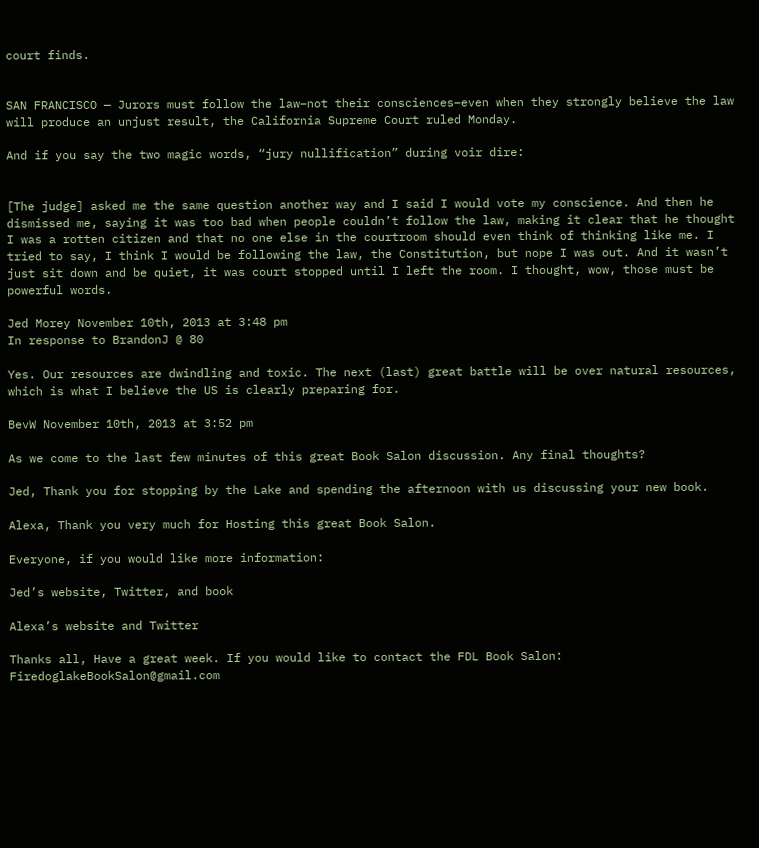court finds.


SAN FRANCISCO — Jurors must follow the law–not their consciences–even when they strongly believe the law will produce an unjust result, the California Supreme Court ruled Monday.

And if you say the two magic words, “jury nullification” during voir dire:


[The judge] asked me the same question another way and I said I would vote my conscience. And then he dismissed me, saying it was too bad when people couldn’t follow the law, making it clear that he thought I was a rotten citizen and that no one else in the courtroom should even think of thinking like me. I tried to say, I think I would be following the law, the Constitution, but nope I was out. And it wasn’t just sit down and be quiet, it was court stopped until I left the room. I thought, wow, those must be powerful words.

Jed Morey November 10th, 2013 at 3:48 pm
In response to BrandonJ @ 80

Yes. Our resources are dwindling and toxic. The next (last) great battle will be over natural resources, which is what I believe the US is clearly preparing for.

BevW November 10th, 2013 at 3:52 pm

As we come to the last few minutes of this great Book Salon discussion. Any final thoughts?

Jed, Thank you for stopping by the Lake and spending the afternoon with us discussing your new book.

Alexa, Thank you very much for Hosting this great Book Salon.

Everyone, if you would like more information:

Jed’s website, Twitter, and book

Alexa’s website and Twitter

Thanks all, Have a great week. If you would like to contact the FDL Book Salon: FiredoglakeBookSalon@gmail.com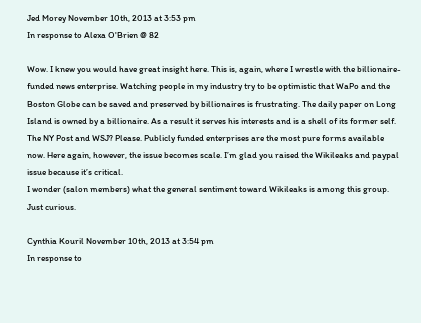Jed Morey November 10th, 2013 at 3:53 pm
In response to Alexa O'Brien @ 82

Wow. I knew you would have great insight here. This is, again, where I wrestle with the billionaire-funded news enterprise. Watching people in my industry try to be optimistic that WaPo and the Boston Globe can be saved and preserved by billionaires is frustrating. The daily paper on Long Island is owned by a billionaire. As a result it serves his interests and is a shell of its former self. The NY Post and WSJ? Please. Publicly funded enterprises are the most pure forms available now. Here again, however, the issue becomes scale. I’m glad you raised the Wikileaks and paypal issue because it’s critical.
I wonder (salon members) what the general sentiment toward Wikileaks is among this group. Just curious.

Cynthia Kouril November 10th, 2013 at 3:54 pm
In response to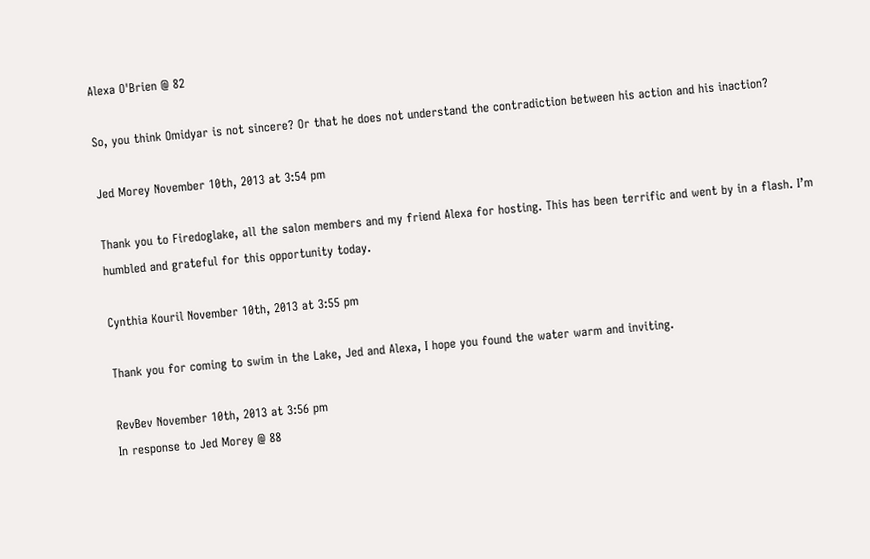Alexa O'Brien @ 82

So, you think Omidyar is not sincere? Or that he does not understand the contradiction between his action and his inaction?

Jed Morey November 10th, 2013 at 3:54 pm

Thank you to Firedoglake, all the salon members and my friend Alexa for hosting. This has been terrific and went by in a flash. I’m humbled and grateful for this opportunity today.

Cynthia Kouril November 10th, 2013 at 3:55 pm

Thank you for coming to swim in the Lake, Jed and Alexa, I hope you found the water warm and inviting.

RevBev November 10th, 2013 at 3:56 pm
In response to Jed Morey @ 88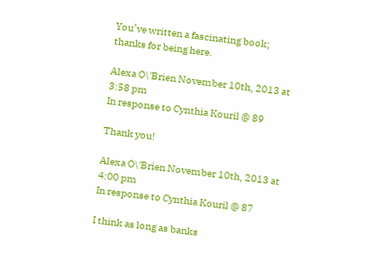You’ve written a fascinating book; thanks for being here.

Alexa O\'Brien November 10th, 2013 at 3:58 pm
In response to Cynthia Kouril @ 89

Thank you!

Alexa O\'Brien November 10th, 2013 at 4:00 pm
In response to Cynthia Kouril @ 87

I think as long as banks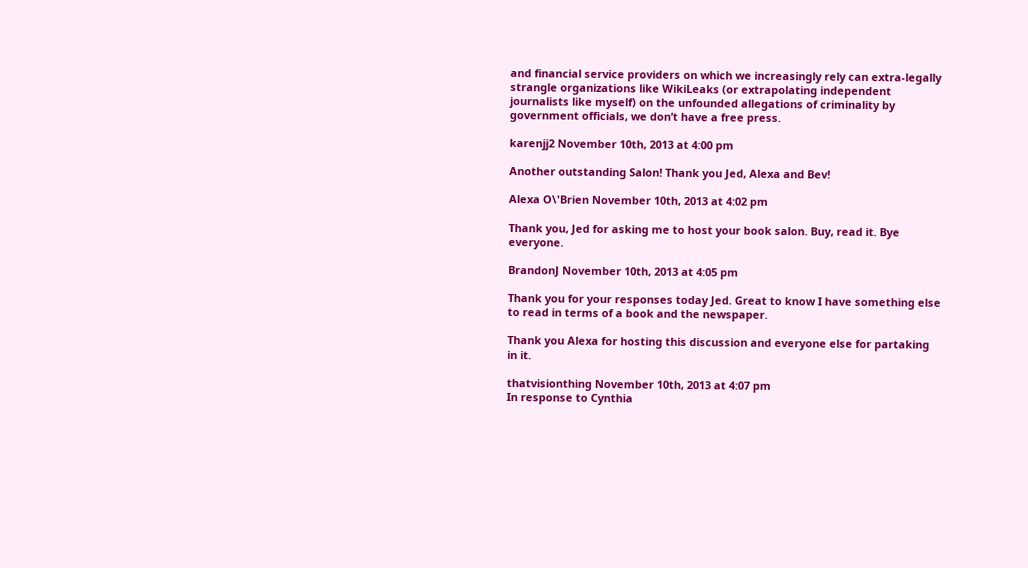and financial service providers on which we increasingly rely can extra-legally strangle organizations like WikiLeaks (or extrapolating independent journalists like myself) on the unfounded allegations of criminality by government officials, we don’t have a free press.

karenjj2 November 10th, 2013 at 4:00 pm

Another outstanding Salon! Thank you Jed, Alexa and Bev!

Alexa O\'Brien November 10th, 2013 at 4:02 pm

Thank you, Jed for asking me to host your book salon. Buy, read it. Bye everyone.

BrandonJ November 10th, 2013 at 4:05 pm

Thank you for your responses today Jed. Great to know I have something else to read in terms of a book and the newspaper.

Thank you Alexa for hosting this discussion and everyone else for partaking in it.

thatvisionthing November 10th, 2013 at 4:07 pm
In response to Cynthia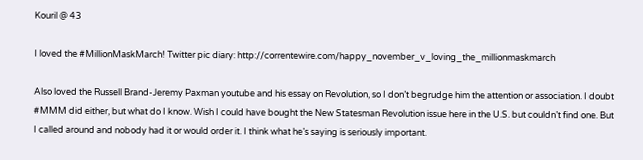Kouril @ 43

I loved the #MillionMaskMarch! Twitter pic diary: http://correntewire.com/happy_november_v_loving_the_millionmaskmarch

Also loved the Russell Brand-Jeremy Paxman youtube and his essay on Revolution, so I don’t begrudge him the attention or association. I doubt #MMM did either, but what do I know. Wish I could have bought the New Statesman Revolution issue here in the U.S. but couldn’t find one. But I called around and nobody had it or would order it. I think what he’s saying is seriously important.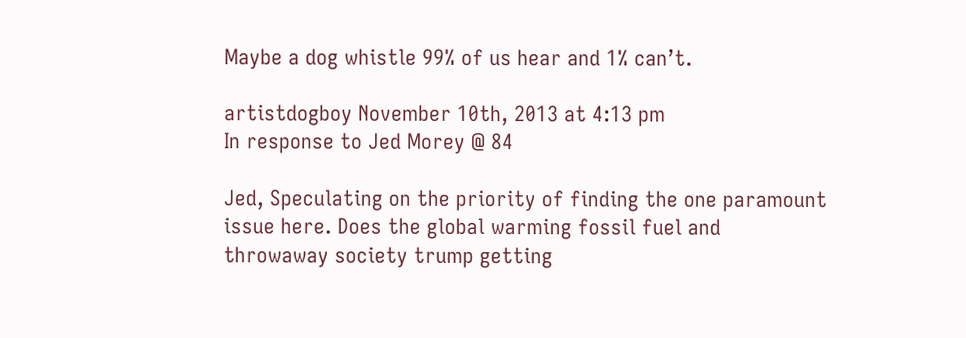Maybe a dog whistle 99% of us hear and 1% can’t.

artistdogboy November 10th, 2013 at 4:13 pm
In response to Jed Morey @ 84

Jed, Speculating on the priority of finding the one paramount issue here. Does the global warming fossil fuel and throwaway society trump getting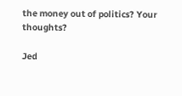the money out of politics? Your thoughts?

Jed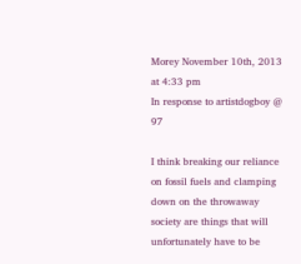Morey November 10th, 2013 at 4:33 pm
In response to artistdogboy @ 97

I think breaking our reliance on fossil fuels and clamping down on the throwaway society are things that will unfortunately have to be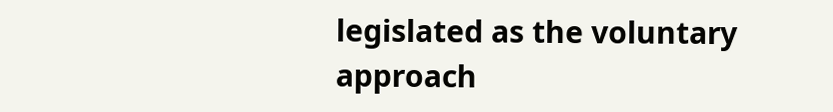legislated as the voluntary approach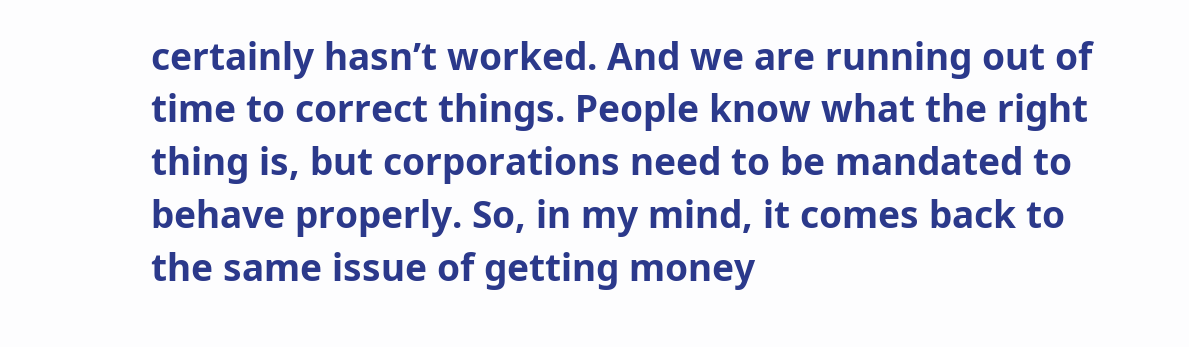certainly hasn’t worked. And we are running out of time to correct things. People know what the right thing is, but corporations need to be mandated to behave properly. So, in my mind, it comes back to the same issue of getting money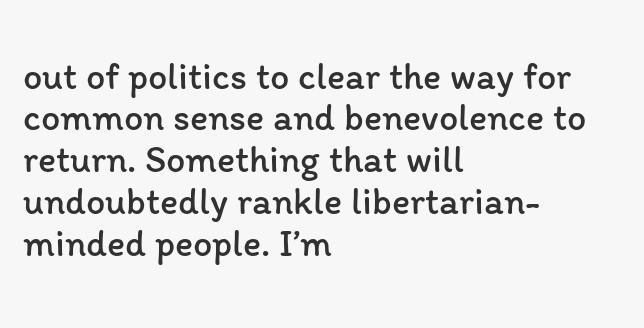out of politics to clear the way for common sense and benevolence to return. Something that will undoubtedly rankle libertarian-minded people. I’m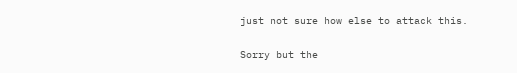just not sure how else to attack this.

Sorry but the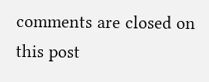comments are closed on this post